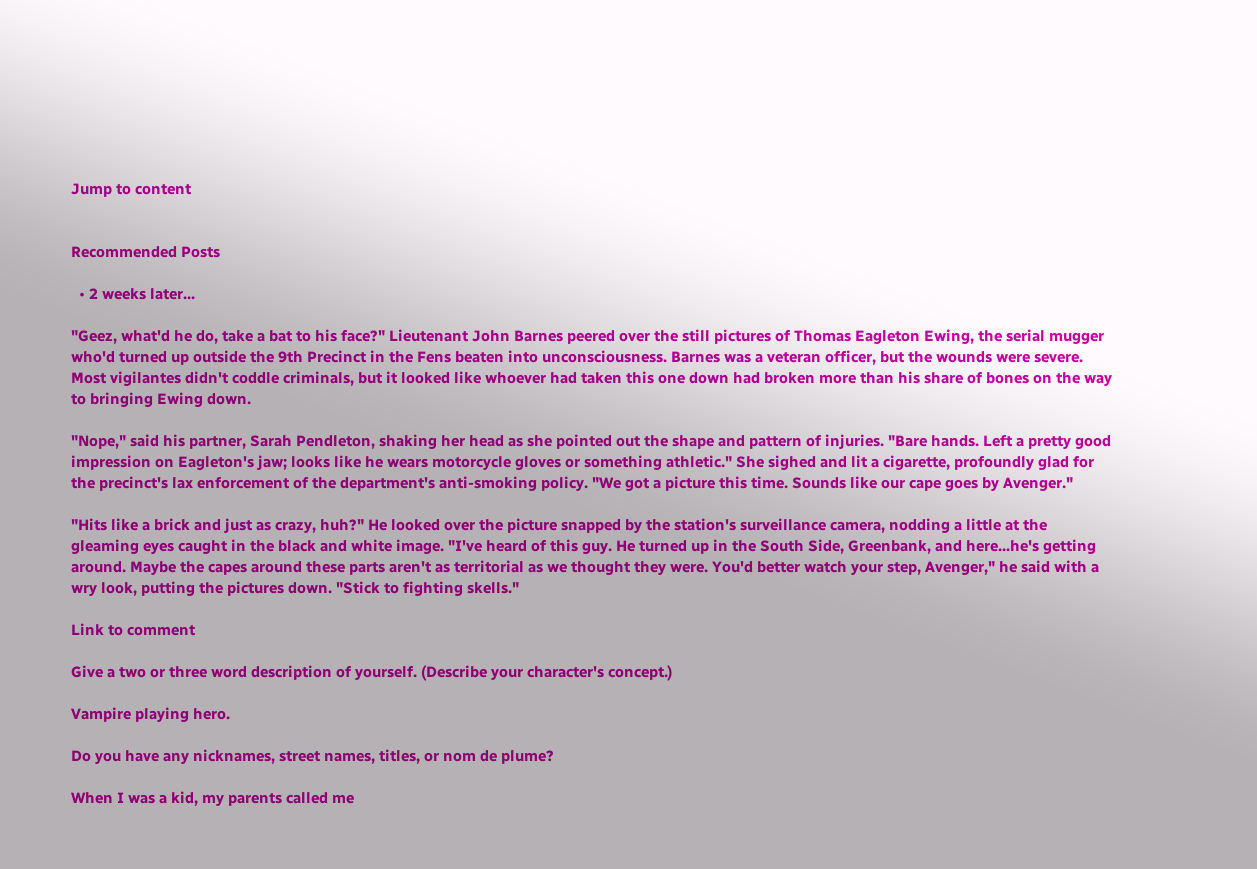Jump to content


Recommended Posts

  • 2 weeks later...

"Geez, what'd he do, take a bat to his face?" Lieutenant John Barnes peered over the still pictures of Thomas Eagleton Ewing, the serial mugger who'd turned up outside the 9th Precinct in the Fens beaten into unconsciousness. Barnes was a veteran officer, but the wounds were severe. Most vigilantes didn't coddle criminals, but it looked like whoever had taken this one down had broken more than his share of bones on the way to bringing Ewing down.

"Nope," said his partner, Sarah Pendleton, shaking her head as she pointed out the shape and pattern of injuries. "Bare hands. Left a pretty good impression on Eagleton's jaw; looks like he wears motorcycle gloves or something athletic." She sighed and lit a cigarette, profoundly glad for the precinct's lax enforcement of the department's anti-smoking policy. "We got a picture this time. Sounds like our cape goes by Avenger."

"Hits like a brick and just as crazy, huh?" He looked over the picture snapped by the station's surveillance camera, nodding a little at the gleaming eyes caught in the black and white image. "I've heard of this guy. He turned up in the South Side, Greenbank, and here...he's getting around. Maybe the capes around these parts aren't as territorial as we thought they were. You'd better watch your step, Avenger," he said with a wry look, putting the pictures down. "Stick to fighting skells."

Link to comment

Give a two or three word description of yourself. (Describe your character's concept.)

Vampire playing hero.

Do you have any nicknames, street names, titles, or nom de plume?

When I was a kid, my parents called me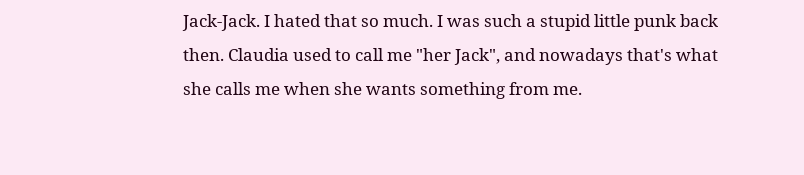Jack-Jack. I hated that so much. I was such a stupid little punk back then. Claudia used to call me "her Jack", and nowadays that's what she calls me when she wants something from me.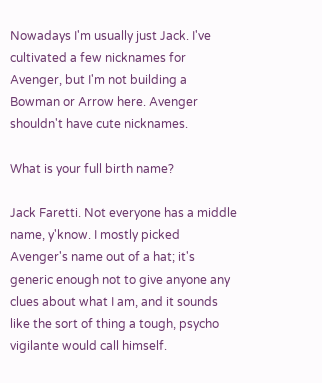Nowadays I'm usually just Jack. I've cultivated a few nicknames for Avenger, but I'm not building a Bowman or Arrow here. Avenger shouldn't have cute nicknames.

What is your full birth name?

Jack Faretti. Not everyone has a middle name, y'know. I mostly picked Avenger's name out of a hat; it's generic enough not to give anyone any clues about what I am, and it sounds like the sort of thing a tough, psycho vigilante would call himself.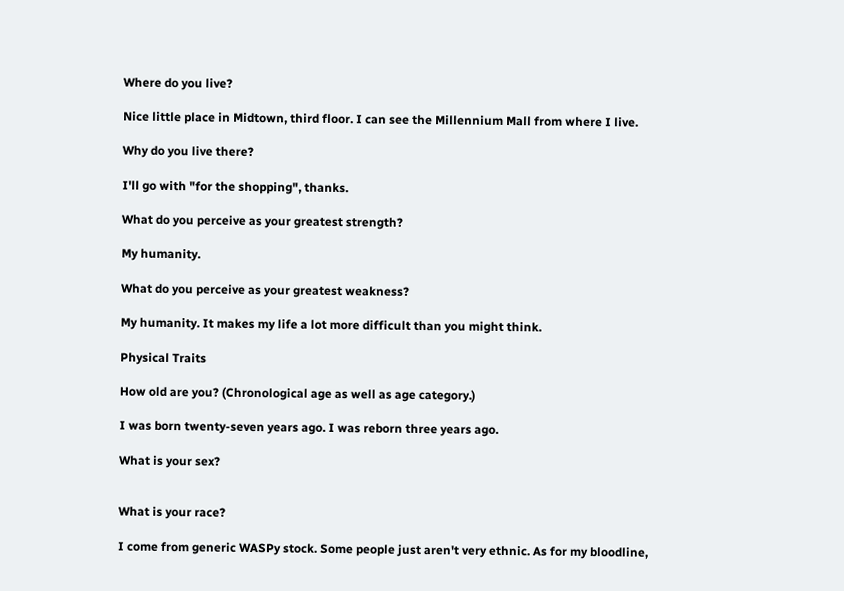Where do you live?

Nice little place in Midtown, third floor. I can see the Millennium Mall from where I live.

Why do you live there?

I'll go with "for the shopping", thanks.

What do you perceive as your greatest strength?

My humanity.

What do you perceive as your greatest weakness?

My humanity. It makes my life a lot more difficult than you might think.

Physical Traits

How old are you? (Chronological age as well as age category.)

I was born twenty-seven years ago. I was reborn three years ago.

What is your sex?


What is your race?

I come from generic WASPy stock. Some people just aren't very ethnic. As for my bloodline,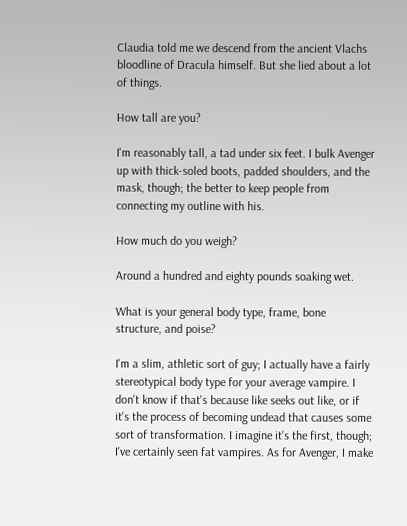Claudia told me we descend from the ancient Vlachs bloodline of Dracula himself. But she lied about a lot of things.

How tall are you?

I'm reasonably tall, a tad under six feet. I bulk Avenger up with thick-soled boots, padded shoulders, and the mask, though; the better to keep people from connecting my outline with his.

How much do you weigh?

Around a hundred and eighty pounds soaking wet.

What is your general body type, frame, bone structure, and poise?

I'm a slim, athletic sort of guy; I actually have a fairly stereotypical body type for your average vampire. I don't know if that's because like seeks out like, or if it's the process of becoming undead that causes some sort of transformation. I imagine it's the first, though; I've certainly seen fat vampires. As for Avenger, I make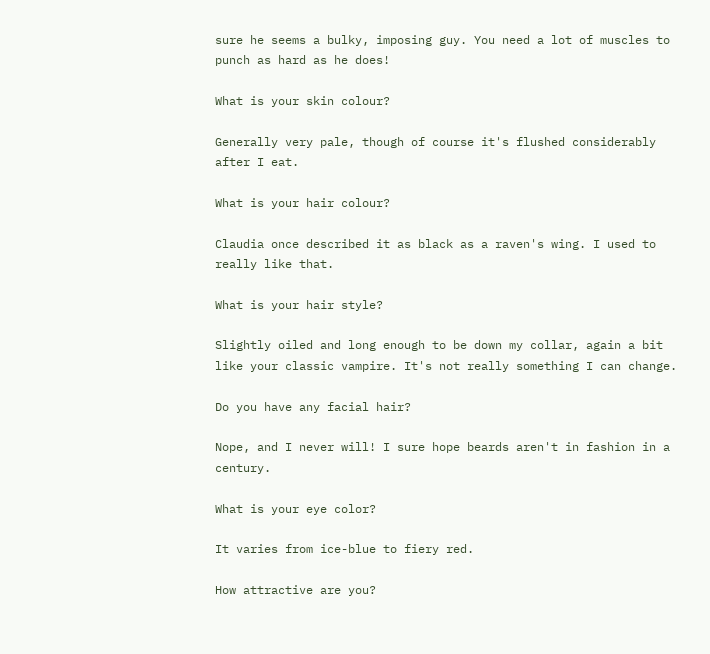sure he seems a bulky, imposing guy. You need a lot of muscles to punch as hard as he does!

What is your skin colour?

Generally very pale, though of course it's flushed considerably after I eat.

What is your hair colour?

Claudia once described it as black as a raven's wing. I used to really like that.

What is your hair style?

Slightly oiled and long enough to be down my collar, again a bit like your classic vampire. It's not really something I can change.

Do you have any facial hair?

Nope, and I never will! I sure hope beards aren't in fashion in a century.

What is your eye color?

It varies from ice-blue to fiery red.

How attractive are you?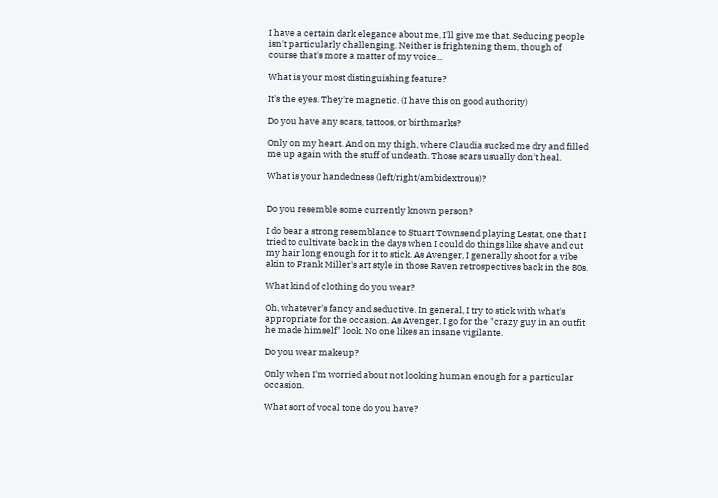I have a certain dark elegance about me, I'll give me that. Seducing people isn't particularly challenging. Neither is frightening them, though of course that's more a matter of my voice...

What is your most distinguishing feature?

It's the eyes. They're magnetic. (I have this on good authority)

Do you have any scars, tattoos, or birthmarks?

Only on my heart. And on my thigh, where Claudia sucked me dry and filled me up again with the stuff of undeath. Those scars usually don't heal.

What is your handedness (left/right/ambidextrous)?


Do you resemble some currently known person?

I do bear a strong resemblance to Stuart Townsend playing Lestat, one that I tried to cultivate back in the days when I could do things like shave and cut my hair long enough for it to stick. As Avenger, I generally shoot for a vibe akin to Frank Miller's art style in those Raven retrospectives back in the 80s.

What kind of clothing do you wear?

Oh, whatever's fancy and seductive. In general, I try to stick with what's appropriate for the occasion. As Avenger, I go for the "crazy guy in an outfit he made himself" look. No one likes an insane vigilante.

Do you wear makeup?

Only when I'm worried about not looking human enough for a particular occasion.

What sort of vocal tone do you have?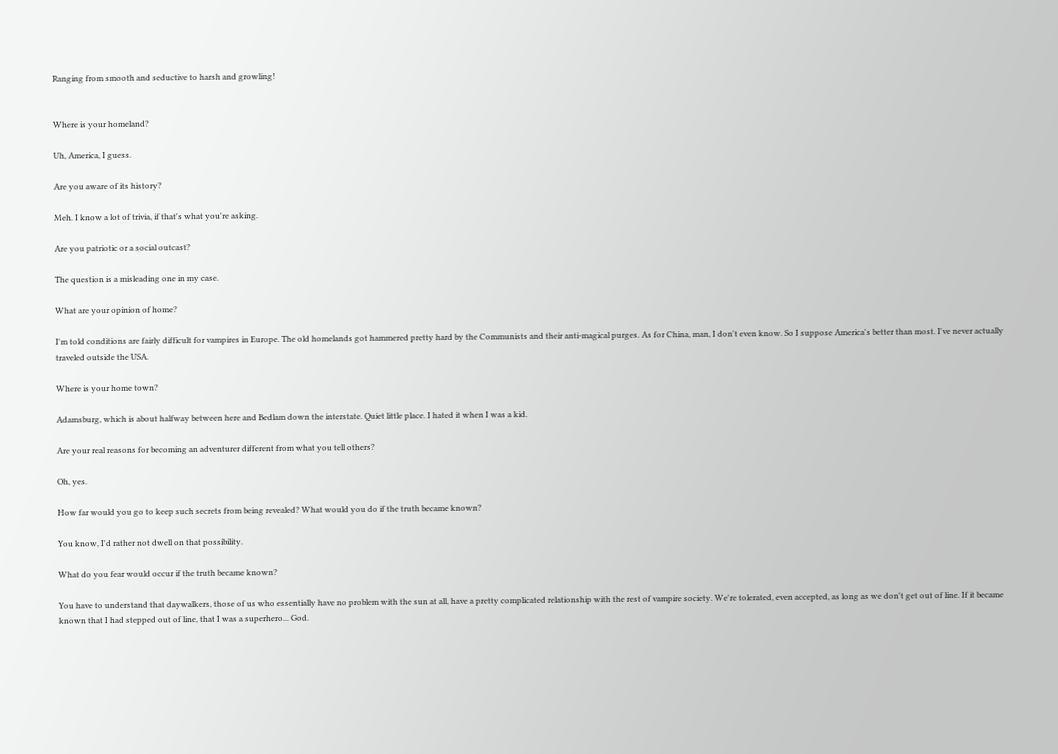Ranging from smooth and seductive to harsh and growling!


Where is your homeland?

Uh, America, I guess.

Are you aware of its history?

Meh. I know a lot of trivia, if that's what you're asking.

Are you patriotic or a social outcast?

The question is a misleading one in my case.

What are your opinion of home?

I'm told conditions are fairly difficult for vampires in Europe. The old homelands got hammered pretty hard by the Communists and their anti-magical purges. As for China, man, I don't even know. So I suppose America's better than most. I've never actually traveled outside the USA.

Where is your home town?

Adamsburg, which is about halfway between here and Bedlam down the interstate. Quiet little place. I hated it when I was a kid.

Are your real reasons for becoming an adventurer different from what you tell others?

Oh, yes.

How far would you go to keep such secrets from being revealed? What would you do if the truth became known?

You know, I'd rather not dwell on that possibility.

What do you fear would occur if the truth became known?

You have to understand that daywalkers, those of us who essentially have no problem with the sun at all, have a pretty complicated relationship with the rest of vampire society. We're tolerated, even accepted, as long as we don't get out of line. If it became known that I had stepped out of line, that I was a superhero... God.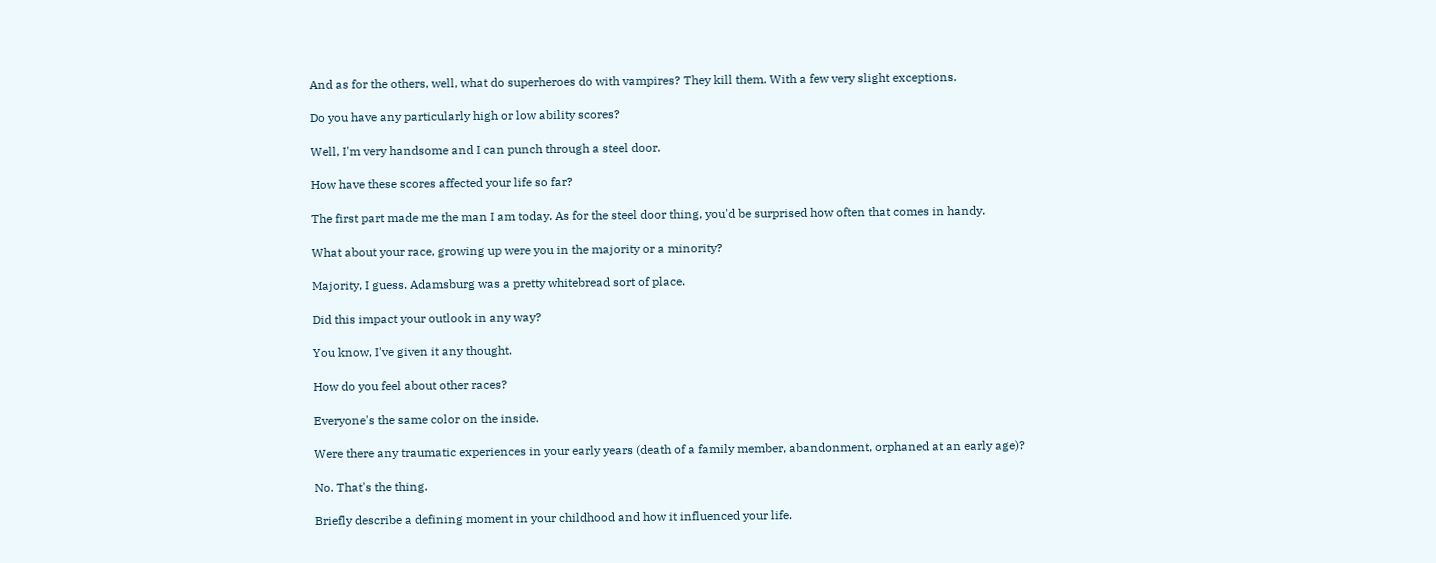And as for the others, well, what do superheroes do with vampires? They kill them. With a few very slight exceptions.

Do you have any particularly high or low ability scores?

Well, I'm very handsome and I can punch through a steel door.

How have these scores affected your life so far?

The first part made me the man I am today. As for the steel door thing, you'd be surprised how often that comes in handy.

What about your race, growing up were you in the majority or a minority?

Majority, I guess. Adamsburg was a pretty whitebread sort of place.

Did this impact your outlook in any way?

You know, I've given it any thought.

How do you feel about other races?

Everyone's the same color on the inside.

Were there any traumatic experiences in your early years (death of a family member, abandonment, orphaned at an early age)?

No. That's the thing.

Briefly describe a defining moment in your childhood and how it influenced your life.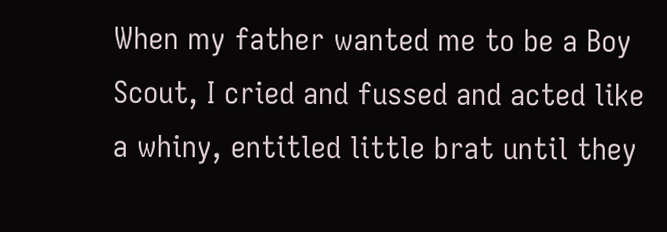When my father wanted me to be a Boy Scout, I cried and fussed and acted like a whiny, entitled little brat until they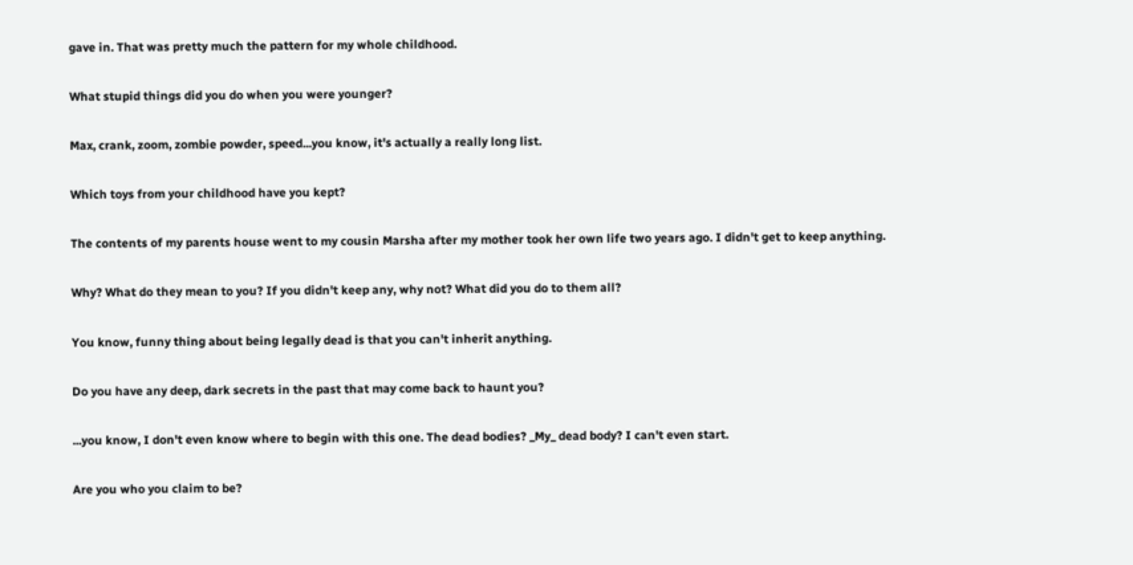gave in. That was pretty much the pattern for my whole childhood.

What stupid things did you do when you were younger?

Max, crank, zoom, zombie powder, speed...you know, it's actually a really long list.

Which toys from your childhood have you kept?

The contents of my parents house went to my cousin Marsha after my mother took her own life two years ago. I didn't get to keep anything.

Why? What do they mean to you? If you didn't keep any, why not? What did you do to them all?

You know, funny thing about being legally dead is that you can't inherit anything.

Do you have any deep, dark secrets in the past that may come back to haunt you?

...you know, I don't even know where to begin with this one. The dead bodies? _My_ dead body? I can't even start.

Are you who you claim to be?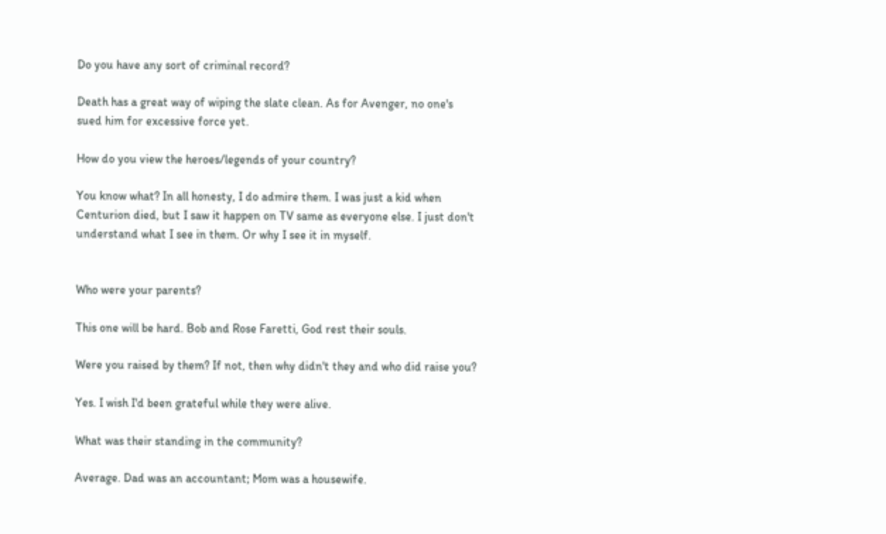Do you have any sort of criminal record?

Death has a great way of wiping the slate clean. As for Avenger, no one's sued him for excessive force yet.

How do you view the heroes/legends of your country?

You know what? In all honesty, I do admire them. I was just a kid when Centurion died, but I saw it happen on TV same as everyone else. I just don't understand what I see in them. Or why I see it in myself.


Who were your parents?

This one will be hard. Bob and Rose Faretti, God rest their souls.

Were you raised by them? If not, then why didn't they and who did raise you?

Yes. I wish I'd been grateful while they were alive.

What was their standing in the community?

Average. Dad was an accountant; Mom was a housewife.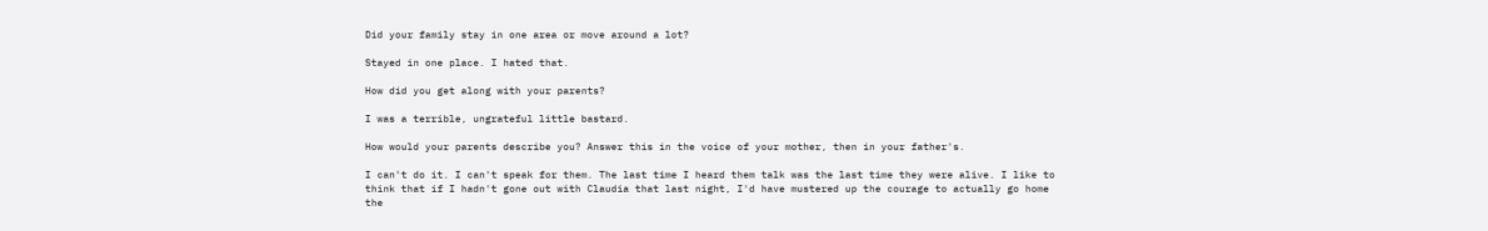Did your family stay in one area or move around a lot?

Stayed in one place. I hated that.

How did you get along with your parents?

I was a terrible, ungrateful little bastard.

How would your parents describe you? Answer this in the voice of your mother, then in your father's.

I can't do it. I can't speak for them. The last time I heard them talk was the last time they were alive. I like to think that if I hadn't gone out with Claudia that last night, I'd have mustered up the courage to actually go home the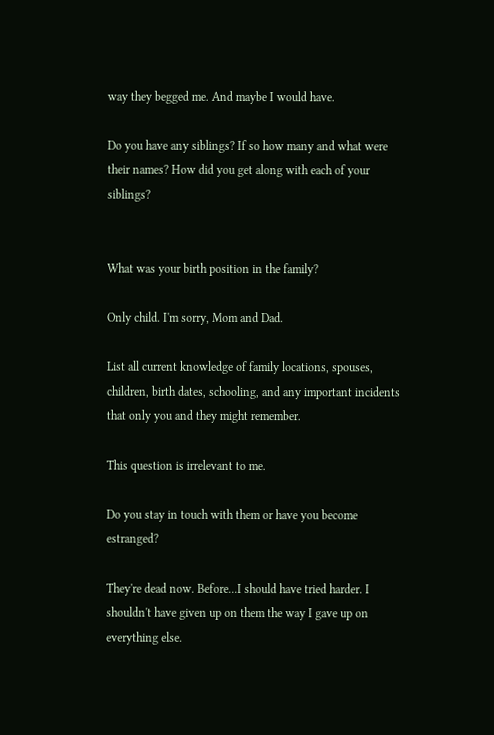way they begged me. And maybe I would have.

Do you have any siblings? If so how many and what were their names? How did you get along with each of your siblings?


What was your birth position in the family?

Only child. I'm sorry, Mom and Dad.

List all current knowledge of family locations, spouses, children, birth dates, schooling, and any important incidents that only you and they might remember.

This question is irrelevant to me.

Do you stay in touch with them or have you become estranged?

They're dead now. Before...I should have tried harder. I shouldn't have given up on them the way I gave up on everything else.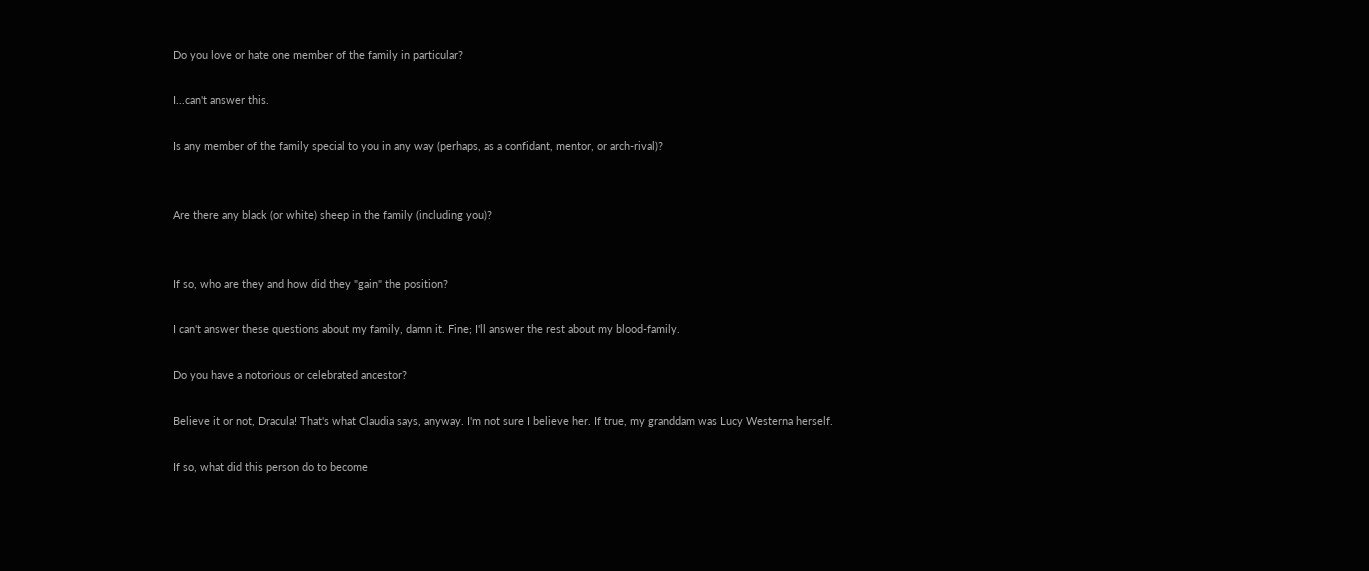Do you love or hate one member of the family in particular?

I...can't answer this.

Is any member of the family special to you in any way (perhaps, as a confidant, mentor, or arch-rival)?


Are there any black (or white) sheep in the family (including you)?


If so, who are they and how did they "gain" the position?

I can't answer these questions about my family, damn it. Fine; I'll answer the rest about my blood-family.

Do you have a notorious or celebrated ancestor?

Believe it or not, Dracula! That's what Claudia says, anyway. I'm not sure I believe her. If true, my granddam was Lucy Westerna herself.

If so, what did this person do to become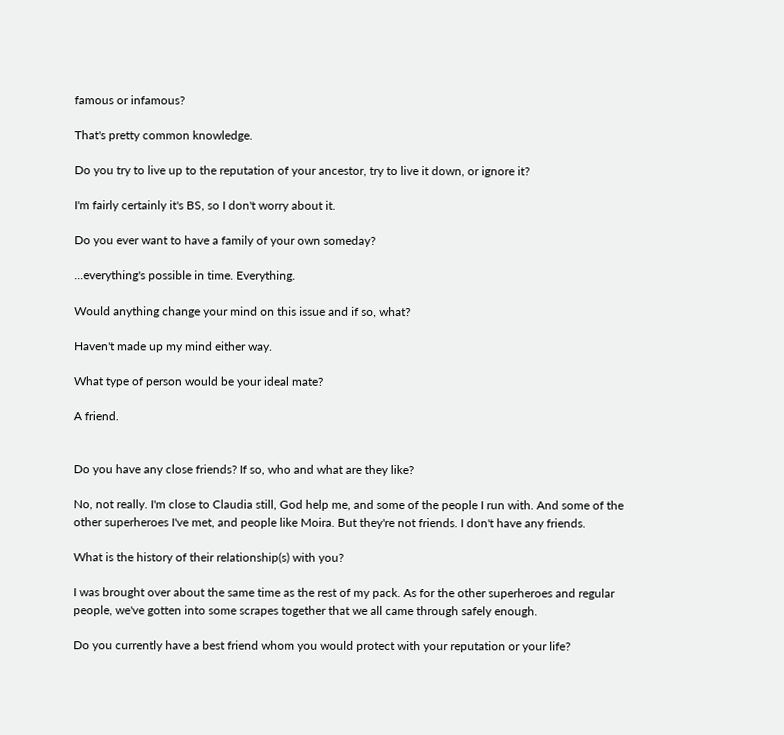famous or infamous?

That's pretty common knowledge.

Do you try to live up to the reputation of your ancestor, try to live it down, or ignore it?

I'm fairly certainly it's BS, so I don't worry about it.

Do you ever want to have a family of your own someday?

...everything's possible in time. Everything.

Would anything change your mind on this issue and if so, what?

Haven't made up my mind either way.

What type of person would be your ideal mate?

A friend.


Do you have any close friends? If so, who and what are they like?

No, not really. I'm close to Claudia still, God help me, and some of the people I run with. And some of the other superheroes I've met, and people like Moira. But they're not friends. I don't have any friends.

What is the history of their relationship(s) with you?

I was brought over about the same time as the rest of my pack. As for the other superheroes and regular people, we've gotten into some scrapes together that we all came through safely enough.

Do you currently have a best friend whom you would protect with your reputation or your life?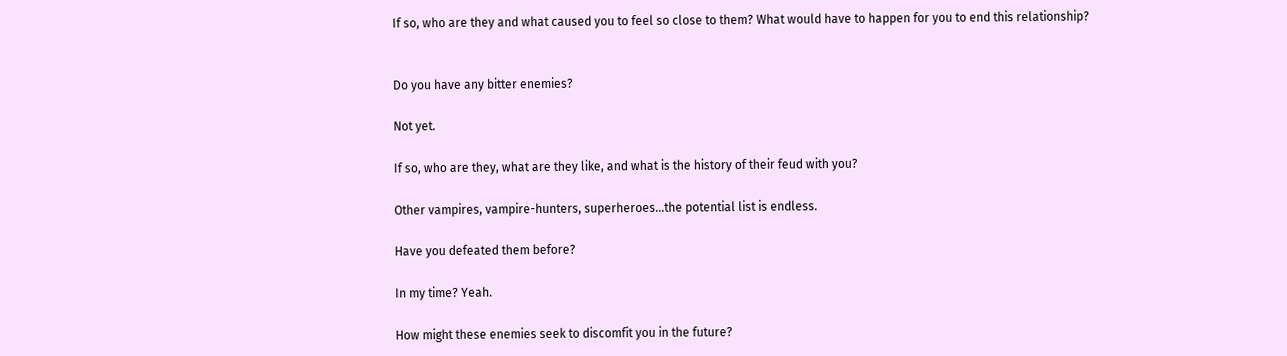If so, who are they and what caused you to feel so close to them? What would have to happen for you to end this relationship?


Do you have any bitter enemies?

Not yet.

If so, who are they, what are they like, and what is the history of their feud with you?

Other vampires, vampire-hunters, superheroes...the potential list is endless.

Have you defeated them before?

In my time? Yeah.

How might these enemies seek to discomfit you in the future?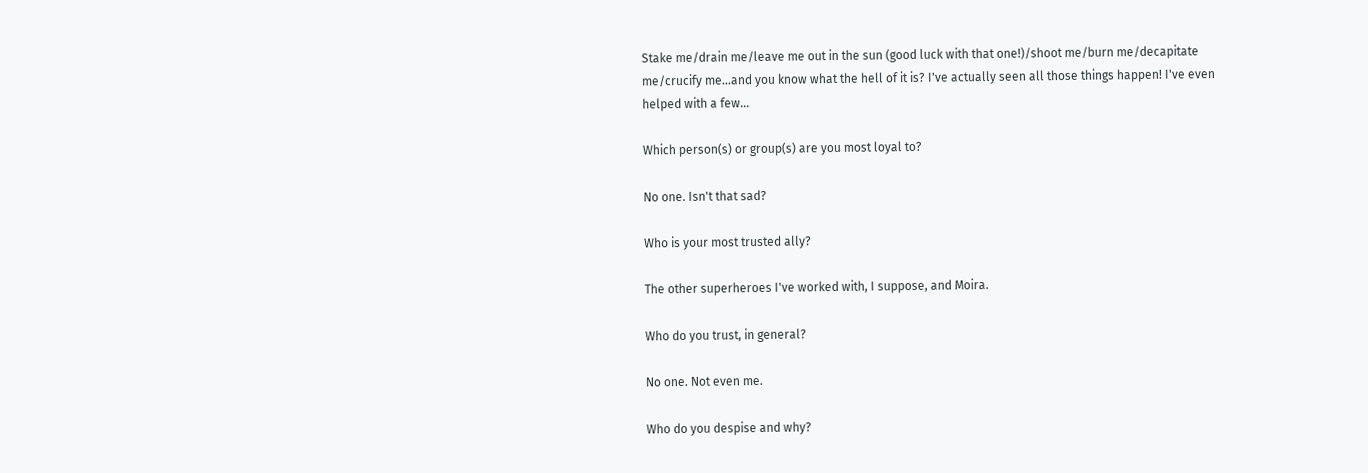Stake me/drain me/leave me out in the sun (good luck with that one!)/shoot me/burn me/decapitate me/crucify me...and you know what the hell of it is? I've actually seen all those things happen! I've even helped with a few...

Which person(s) or group(s) are you most loyal to?

No one. Isn't that sad?

Who is your most trusted ally?

The other superheroes I've worked with, I suppose, and Moira.

Who do you trust, in general?

No one. Not even me.

Who do you despise and why?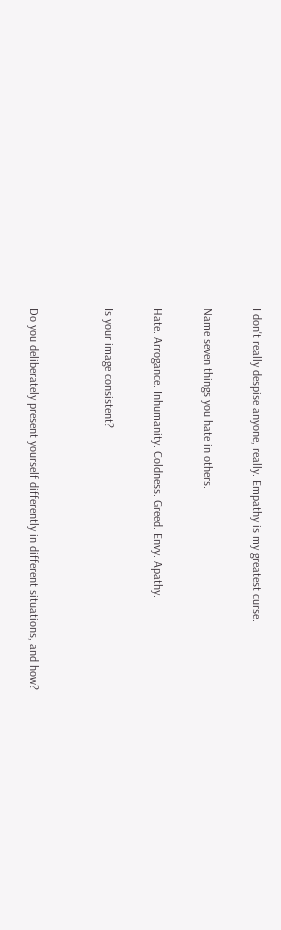I don't really despise anyone, really. Empathy is my greatest curse.

Name seven things you hate in others.

Hate. Arrogance. Inhumanity. Coldness. Greed. Envy. Apathy.

Is your image consistent?


Do you deliberately present yourself differently in different situations, and how?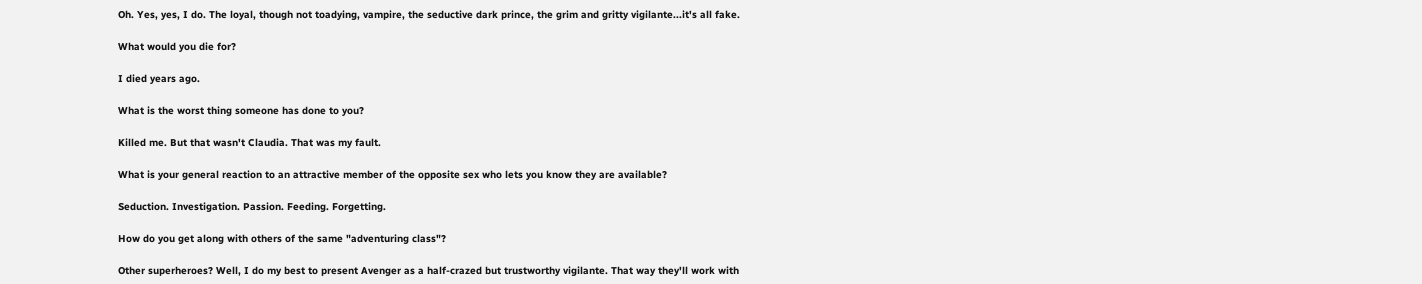Oh. Yes, yes, I do. The loyal, though not toadying, vampire, the seductive dark prince, the grim and gritty vigilante...it's all fake.

What would you die for?

I died years ago.

What is the worst thing someone has done to you?

Killed me. But that wasn't Claudia. That was my fault.

What is your general reaction to an attractive member of the opposite sex who lets you know they are available?

Seduction. Investigation. Passion. Feeding. Forgetting.

How do you get along with others of the same "adventuring class"?

Other superheroes? Well, I do my best to present Avenger as a half-crazed but trustworthy vigilante. That way they'll work with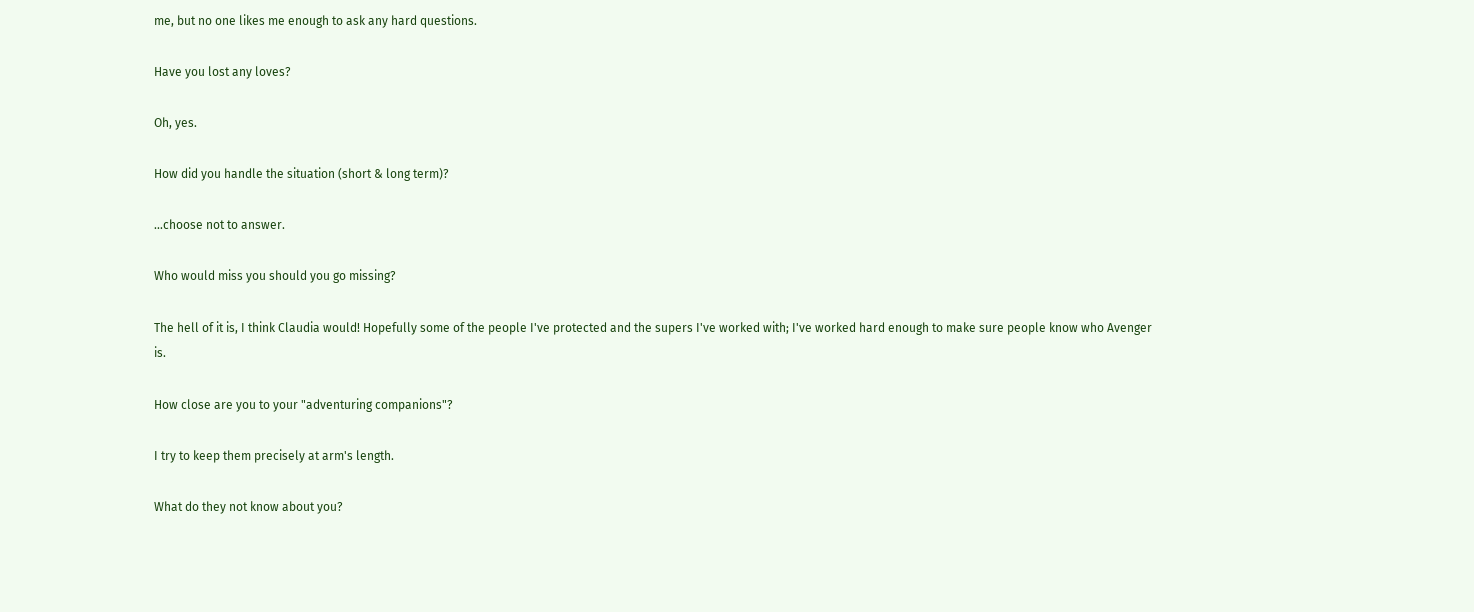me, but no one likes me enough to ask any hard questions.

Have you lost any loves?

Oh, yes.

How did you handle the situation (short & long term)?

...choose not to answer.

Who would miss you should you go missing?

The hell of it is, I think Claudia would! Hopefully some of the people I've protected and the supers I've worked with; I've worked hard enough to make sure people know who Avenger is.

How close are you to your "adventuring companions"?

I try to keep them precisely at arm's length.

What do they not know about you?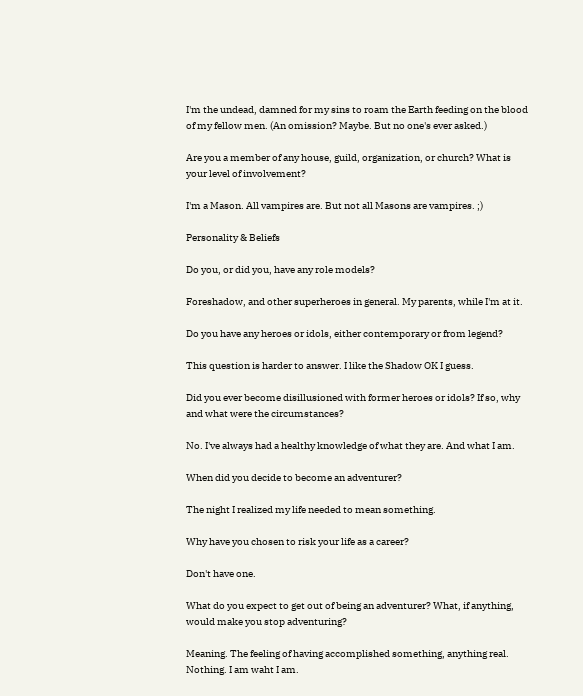I'm the undead, damned for my sins to roam the Earth feeding on the blood of my fellow men. (An omission? Maybe. But no one's ever asked.)

Are you a member of any house, guild, organization, or church? What is your level of involvement?

I'm a Mason. All vampires are. But not all Masons are vampires. ;)

Personality & Beliefs

Do you, or did you, have any role models?

Foreshadow, and other superheroes in general. My parents, while I'm at it.

Do you have any heroes or idols, either contemporary or from legend?

This question is harder to answer. I like the Shadow OK I guess.

Did you ever become disillusioned with former heroes or idols? If so, why and what were the circumstances?

No. I've always had a healthy knowledge of what they are. And what I am.

When did you decide to become an adventurer?

The night I realized my life needed to mean something.

Why have you chosen to risk your life as a career?

Don't have one.

What do you expect to get out of being an adventurer? What, if anything, would make you stop adventuring?

Meaning. The feeling of having accomplished something, anything real. Nothing. I am waht I am.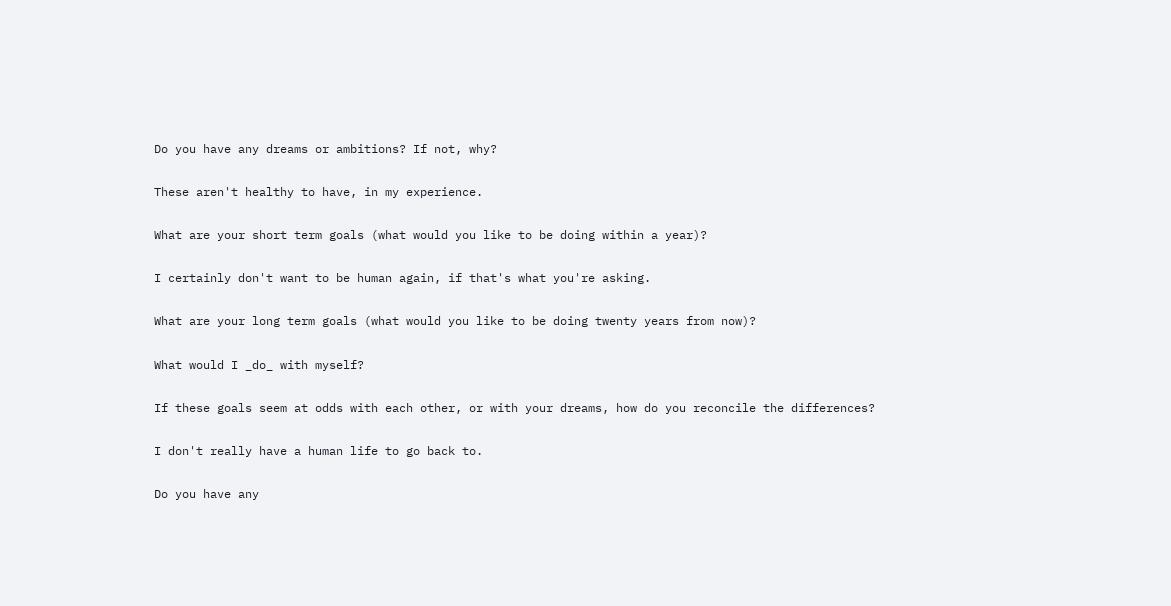Do you have any dreams or ambitions? If not, why?

These aren't healthy to have, in my experience.

What are your short term goals (what would you like to be doing within a year)?

I certainly don't want to be human again, if that's what you're asking.

What are your long term goals (what would you like to be doing twenty years from now)?

What would I _do_ with myself?

If these goals seem at odds with each other, or with your dreams, how do you reconcile the differences?

I don't really have a human life to go back to.

Do you have any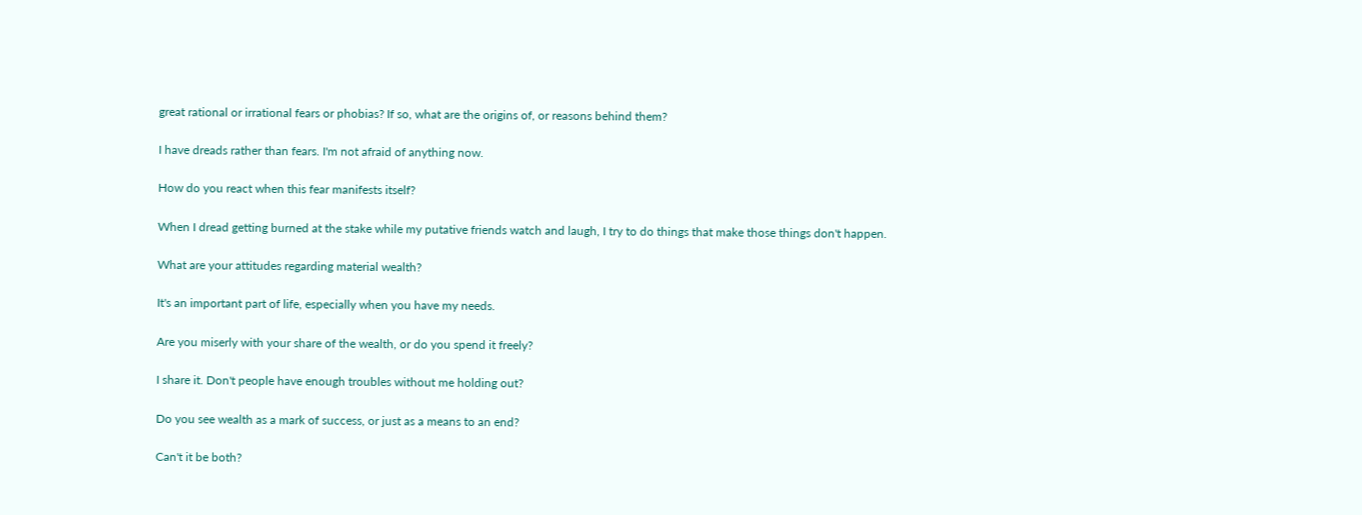great rational or irrational fears or phobias? If so, what are the origins of, or reasons behind them?

I have dreads rather than fears. I'm not afraid of anything now.

How do you react when this fear manifests itself?

When I dread getting burned at the stake while my putative friends watch and laugh, I try to do things that make those things don't happen.

What are your attitudes regarding material wealth?

It's an important part of life, especially when you have my needs.

Are you miserly with your share of the wealth, or do you spend it freely?

I share it. Don't people have enough troubles without me holding out?

Do you see wealth as a mark of success, or just as a means to an end?

Can't it be both?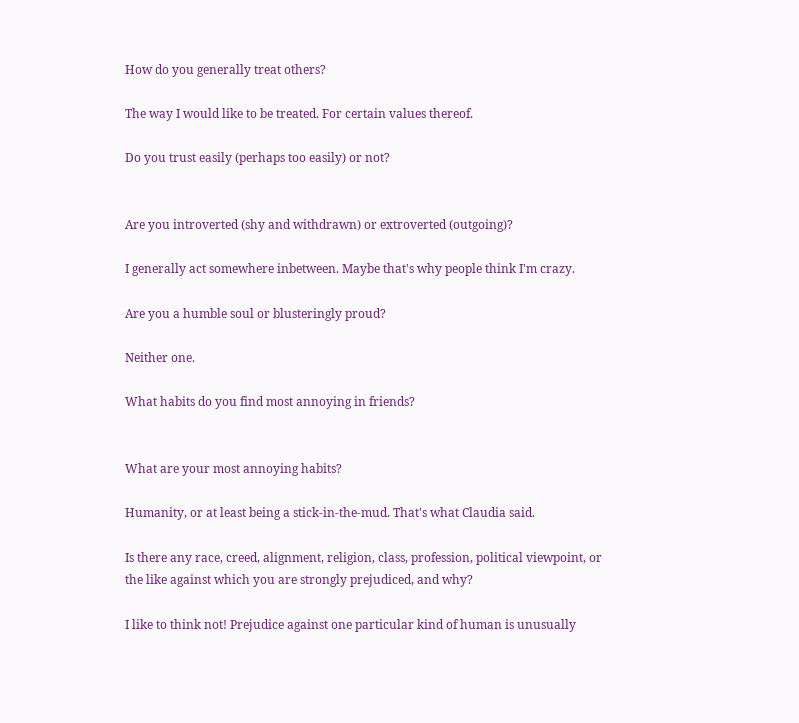How do you generally treat others?

The way I would like to be treated. For certain values thereof.

Do you trust easily (perhaps too easily) or not?


Are you introverted (shy and withdrawn) or extroverted (outgoing)?

I generally act somewhere inbetween. Maybe that's why people think I'm crazy.

Are you a humble soul or blusteringly proud?

Neither one.

What habits do you find most annoying in friends?


What are your most annoying habits?

Humanity, or at least being a stick-in-the-mud. That's what Claudia said.

Is there any race, creed, alignment, religion, class, profession, political viewpoint, or the like against which you are strongly prejudiced, and why?

I like to think not! Prejudice against one particular kind of human is unusually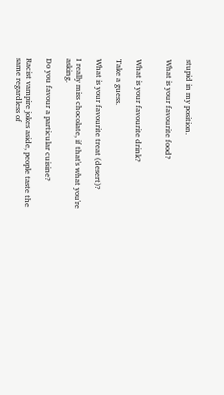stupid in my position.

What is your favourite food?


What is your favourite drink?

Take a guess.

What is your favourite treat (desert)?

I really miss chocolate, if that's what you're asking.

Do you favour a particular cuisine?

Racist vampire jokes aside, people taste the same regardless of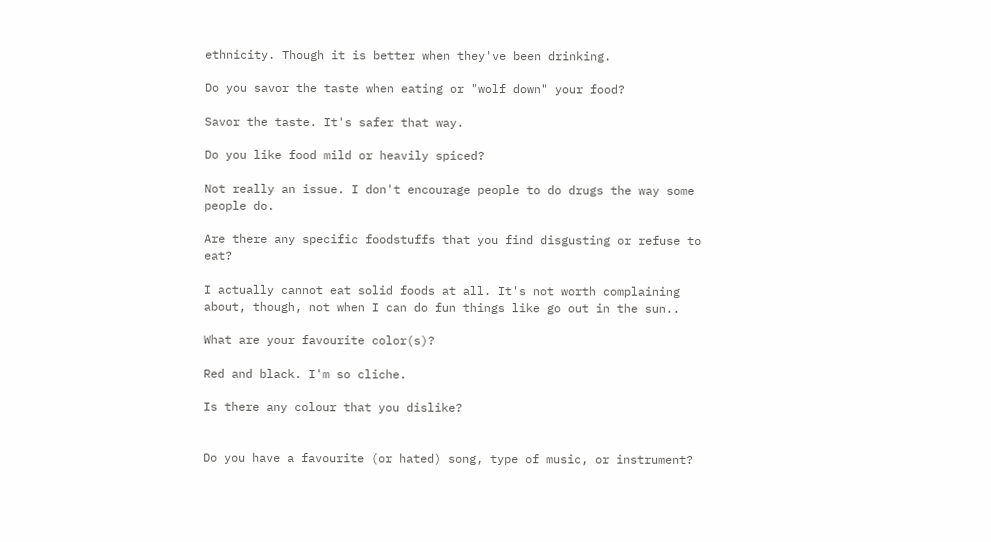ethnicity. Though it is better when they've been drinking.

Do you savor the taste when eating or "wolf down" your food?

Savor the taste. It's safer that way.

Do you like food mild or heavily spiced?

Not really an issue. I don't encourage people to do drugs the way some people do.

Are there any specific foodstuffs that you find disgusting or refuse to eat?

I actually cannot eat solid foods at all. It's not worth complaining about, though, not when I can do fun things like go out in the sun..

What are your favourite color(s)?

Red and black. I'm so cliche.

Is there any colour that you dislike?


Do you have a favourite (or hated) song, type of music, or instrument?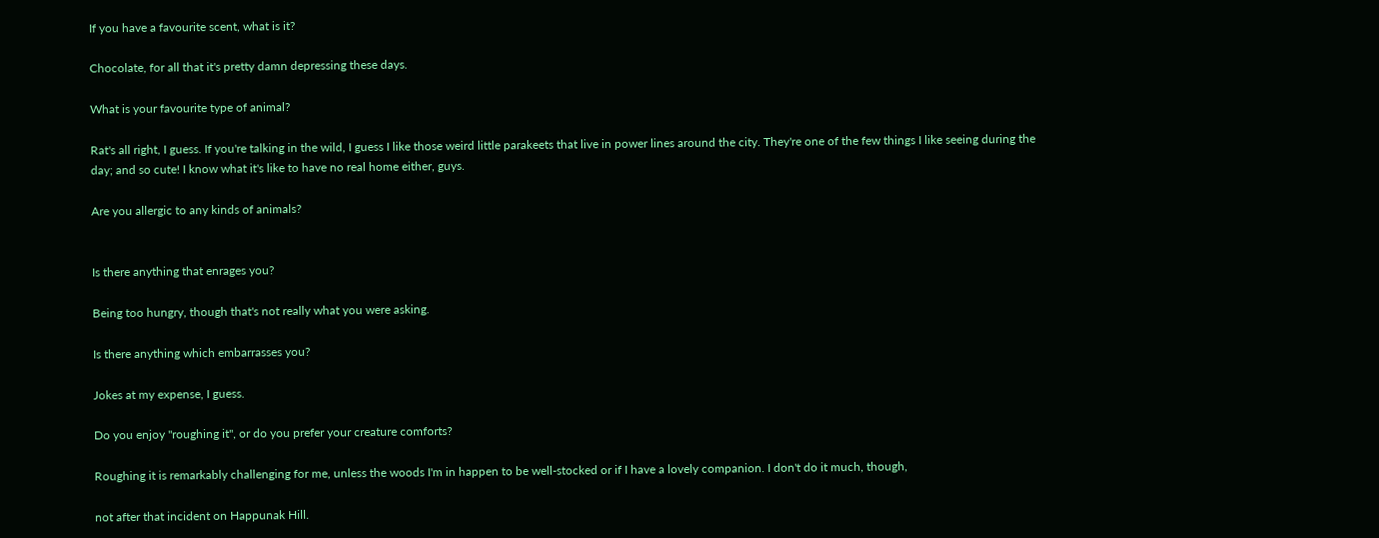If you have a favourite scent, what is it?

Chocolate, for all that it's pretty damn depressing these days.

What is your favourite type of animal?

Rat's all right, I guess. If you're talking in the wild, I guess I like those weird little parakeets that live in power lines around the city. They're one of the few things I like seeing during the day; and so cute! I know what it's like to have no real home either, guys.

Are you allergic to any kinds of animals?


Is there anything that enrages you?

Being too hungry, though that's not really what you were asking.

Is there anything which embarrasses you?

Jokes at my expense, I guess.

Do you enjoy "roughing it", or do you prefer your creature comforts?

Roughing it is remarkably challenging for me, unless the woods I'm in happen to be well-stocked or if I have a lovely companion. I don't do it much, though,

not after that incident on Happunak Hill.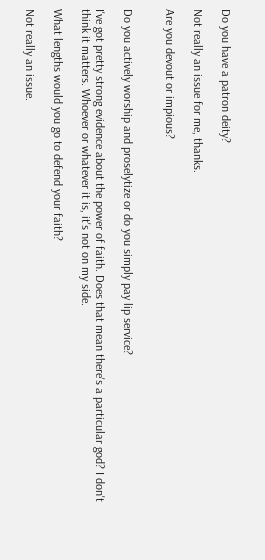Do you have a patron deity?

Not really an issue for me, thanks.

Are you devout or impious?


Do you actively worship and proselytize or do you simply pay lip service?

I've got pretty strong evidence about the power of faith. Does that mean there's a particular god? I don't think it matters. Whoever or whatever it is, it's not on my side.

What lengths would you go to defend your faith?

Not really an issue.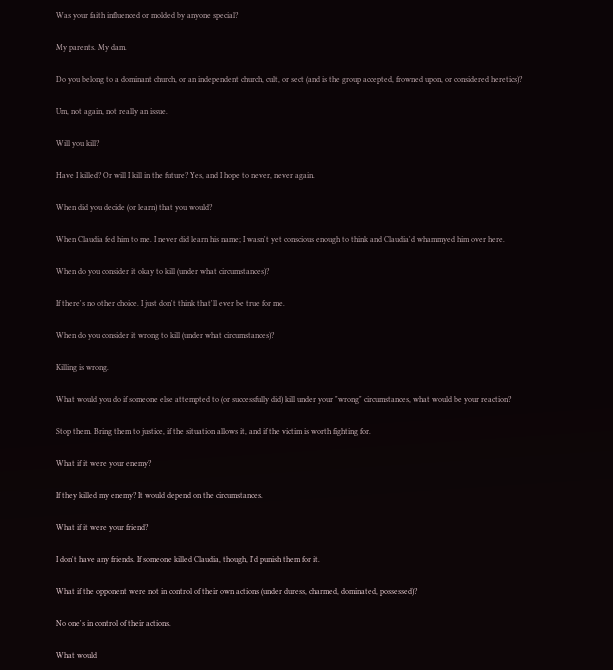Was your faith influenced or molded by anyone special?

My parents. My dam.

Do you belong to a dominant church, or an independent church, cult, or sect (and is the group accepted, frowned upon, or considered heretics)?

Um, not again, not really an issue.

Will you kill?

Have I killed? Or will I kill in the future? Yes, and I hope to never, never again.

When did you decide (or learn) that you would?

When Claudia fed him to me. I never did learn his name; I wasn't yet conscious enough to think and Claudia'd whammyed him over here.

When do you consider it okay to kill (under what circumstances)?

If there's no other choice. I just don't think that'll ever be true for me.

When do you consider it wrong to kill (under what circumstances)?

Killing is wrong.

What would you do if someone else attempted to (or successfully did) kill under your "wrong" circumstances, what would be your reaction?

Stop them. Bring them to justice, if the situation allows it, and if the victim is worth fighting for.

What if it were your enemy?

If they killed my enemy? It would depend on the circumstances.

What if it were your friend?

I don't have any friends. If someone killed Claudia, though, I'd punish them for it.

What if the opponent were not in control of their own actions (under duress, charmed, dominated, possessed)?

No one's in control of their actions.

What would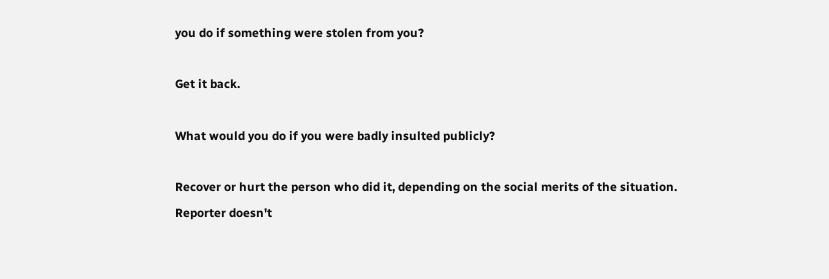you do if something were stolen from you?

Get it back.

What would you do if you were badly insulted publicly?

Recover or hurt the person who did it, depending on the social merits of the situation. Reporter doesn't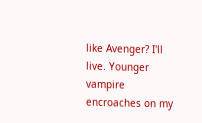like Avenger? I'll live. Younger vampire encroaches on my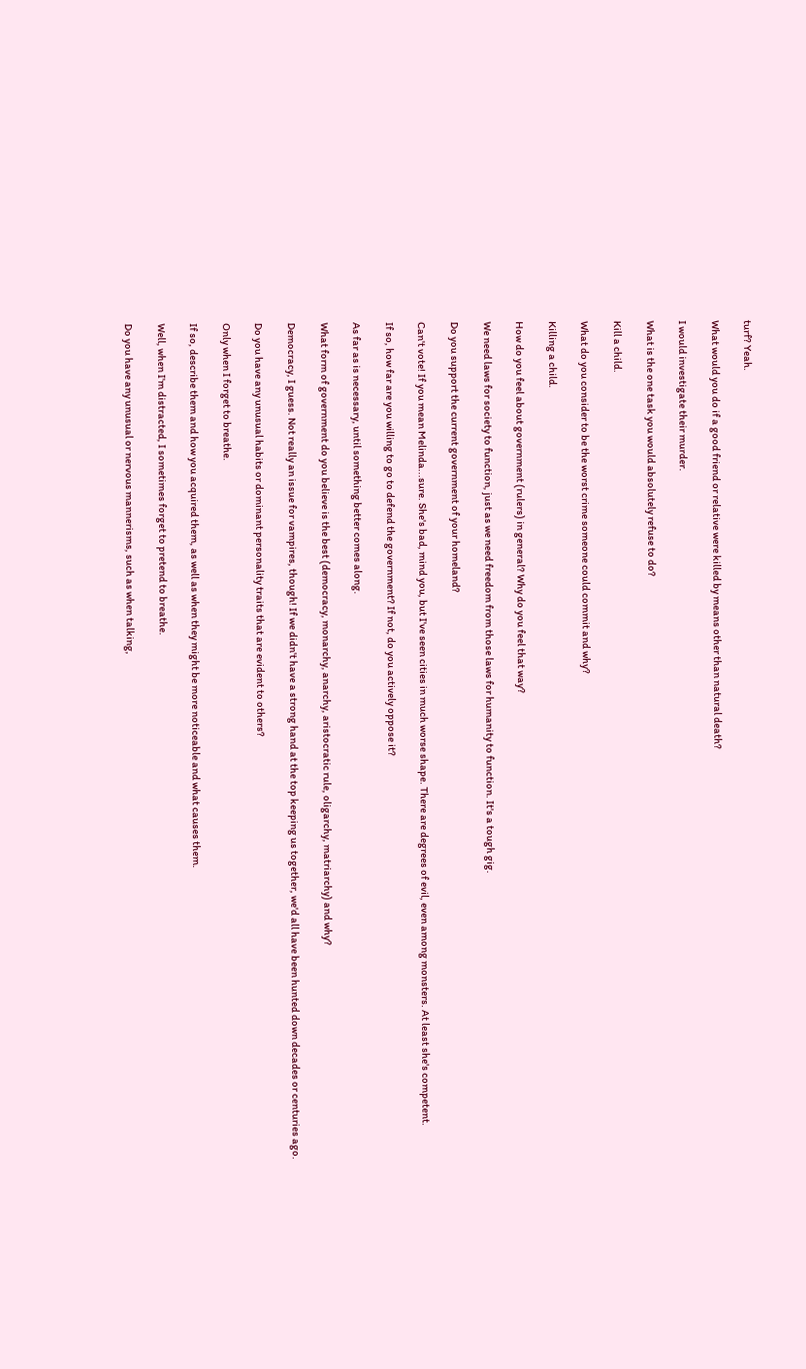turf? Yeah.

What would you do if a good friend or relative were killed by means other than natural death?

I would investigate their murder.

What is the one task you would absolutely refuse to do?

Kill a child.

What do you consider to be the worst crime someone could commit and why?

Killing a child.

How do you feel about government (rulers) in general? Why do you feel that way?

We need laws for society to function, just as we need freedom from those laws for humanity to function. It's a tough gig.

Do you support the current government of your homeland?

Can't vote! If you mean Melinda...sure. She's bad, mind you, but I've seen cities in much worse shape. There are degrees of evil, even among monsters. At least she's competent.

If so, how far are you willing to go to defend the government? If not, do you actively oppose it?

As far as is necessary, until something better comes along.

What form of government do you believe is the best (democracy, monarchy, anarchy, aristocratic rule, oligarchy, matriarchy) and why?

Democracy, I guess. Not really an issue for vampires, though! If we didn't have a strong hand at the top keeping us together, we'd all have been hunted down decades or centuries ago.

Do you have any unusual habits or dominant personality traits that are evident to others?

Only when I forget to breathe.

If so, describe them and how you acquired them, as well as when they might be more noticeable and what causes them.

Well, when I'm distracted, I sometimes forget to pretend to breathe.

Do you have any unusual or nervous mannerisms, such as when talking,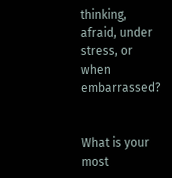thinking, afraid, under stress, or when embarrassed?


What is your most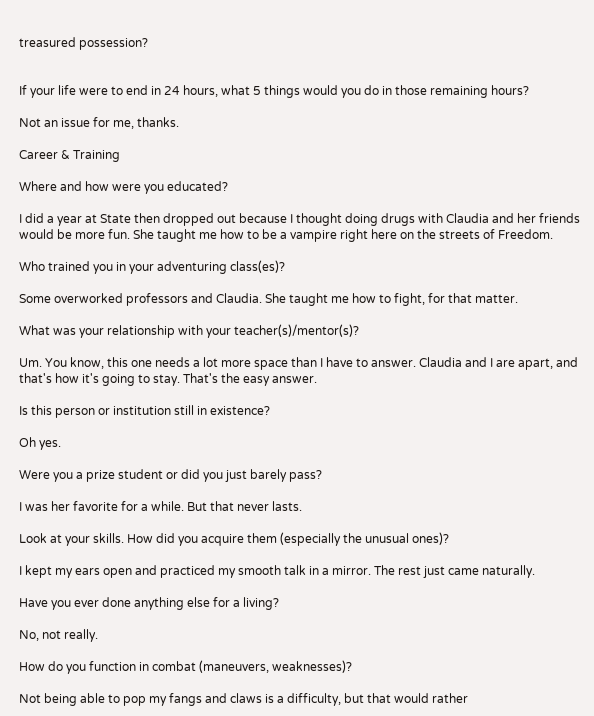treasured possession?


If your life were to end in 24 hours, what 5 things would you do in those remaining hours?

Not an issue for me, thanks.

Career & Training

Where and how were you educated?

I did a year at State then dropped out because I thought doing drugs with Claudia and her friends would be more fun. She taught me how to be a vampire right here on the streets of Freedom.

Who trained you in your adventuring class(es)?

Some overworked professors and Claudia. She taught me how to fight, for that matter.

What was your relationship with your teacher(s)/mentor(s)?

Um. You know, this one needs a lot more space than I have to answer. Claudia and I are apart, and that's how it's going to stay. That's the easy answer.

Is this person or institution still in existence?

Oh yes.

Were you a prize student or did you just barely pass?

I was her favorite for a while. But that never lasts.

Look at your skills. How did you acquire them (especially the unusual ones)?

I kept my ears open and practiced my smooth talk in a mirror. The rest just came naturally.

Have you ever done anything else for a living?

No, not really.

How do you function in combat (maneuvers, weaknesses)?

Not being able to pop my fangs and claws is a difficulty, but that would rather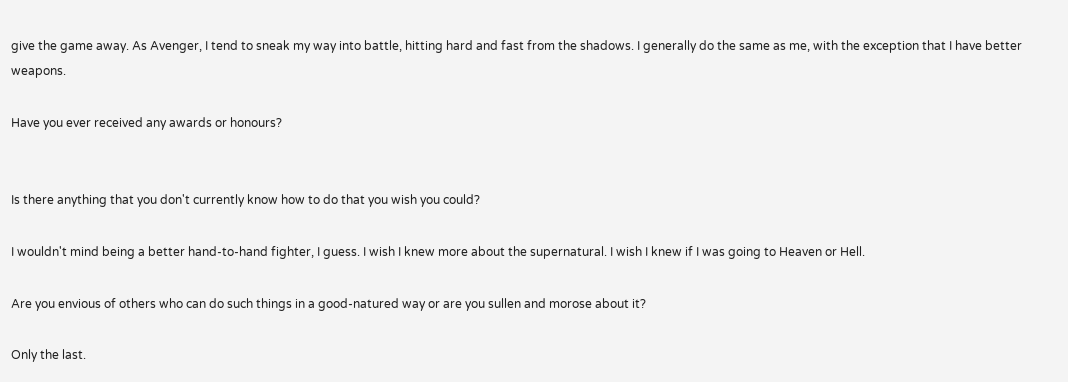give the game away. As Avenger, I tend to sneak my way into battle, hitting hard and fast from the shadows. I generally do the same as me, with the exception that I have better weapons.

Have you ever received any awards or honours?


Is there anything that you don't currently know how to do that you wish you could?

I wouldn't mind being a better hand-to-hand fighter, I guess. I wish I knew more about the supernatural. I wish I knew if I was going to Heaven or Hell.

Are you envious of others who can do such things in a good-natured way or are you sullen and morose about it?

Only the last.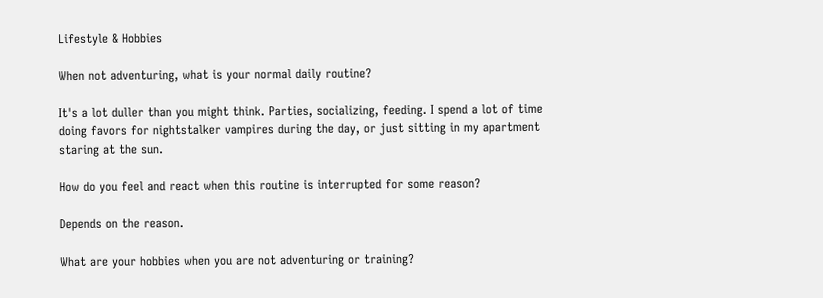Lifestyle & Hobbies

When not adventuring, what is your normal daily routine?

It's a lot duller than you might think. Parties, socializing, feeding. I spend a lot of time doing favors for nightstalker vampires during the day, or just sitting in my apartment staring at the sun.

How do you feel and react when this routine is interrupted for some reason?

Depends on the reason.

What are your hobbies when you are not adventuring or training?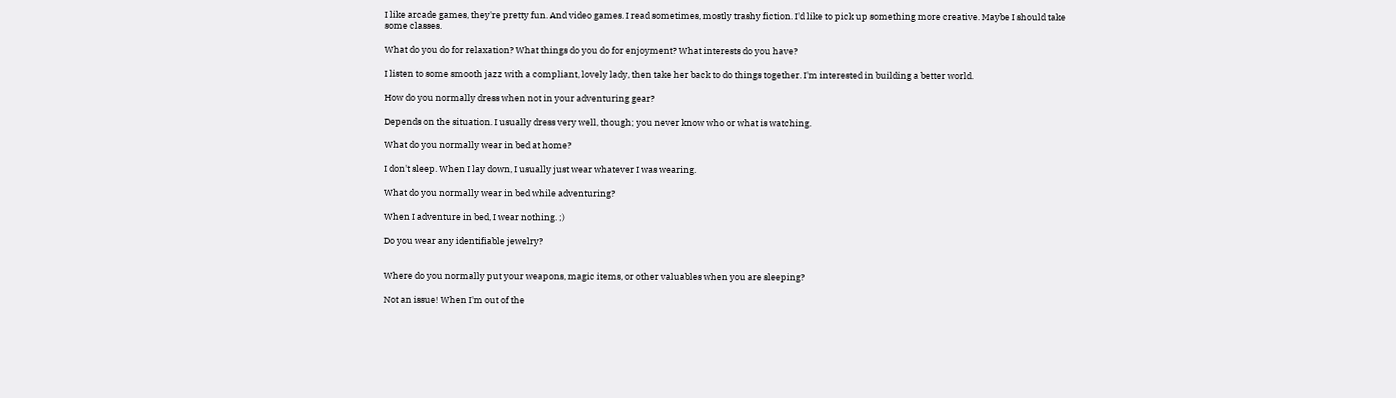I like arcade games, they're pretty fun. And video games. I read sometimes, mostly trashy fiction. I'd like to pick up something more creative. Maybe I should take some classes.

What do you do for relaxation? What things do you do for enjoyment? What interests do you have?

I listen to some smooth jazz with a compliant, lovely lady, then take her back to do things together. I'm interested in building a better world.

How do you normally dress when not in your adventuring gear?

Depends on the situation. I usually dress very well, though; you never know who or what is watching.

What do you normally wear in bed at home?

I don't sleep. When I lay down, I usually just wear whatever I was wearing.

What do you normally wear in bed while adventuring?

When I adventure in bed, I wear nothing. ;)

Do you wear any identifiable jewelry?


Where do you normally put your weapons, magic items, or other valuables when you are sleeping?

Not an issue! When I'm out of the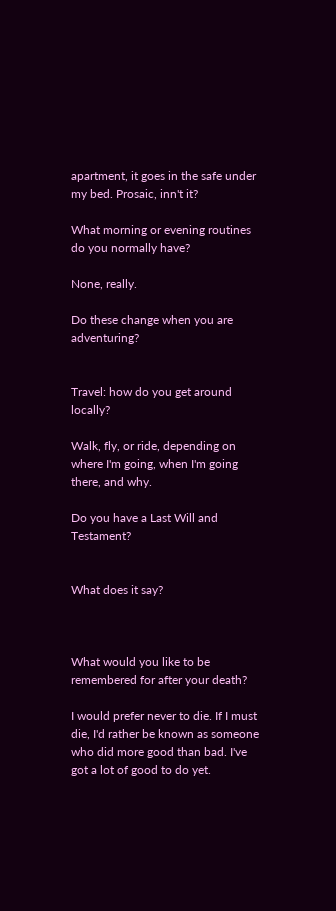apartment, it goes in the safe under my bed. Prosaic, inn't it?

What morning or evening routines do you normally have?

None, really.

Do these change when you are adventuring?


Travel: how do you get around locally?

Walk, fly, or ride, depending on where I'm going, when I'm going there, and why.

Do you have a Last Will and Testament?


What does it say?



What would you like to be remembered for after your death?

I would prefer never to die. If I must die, I'd rather be known as someone who did more good than bad. I've got a lot of good to do yet.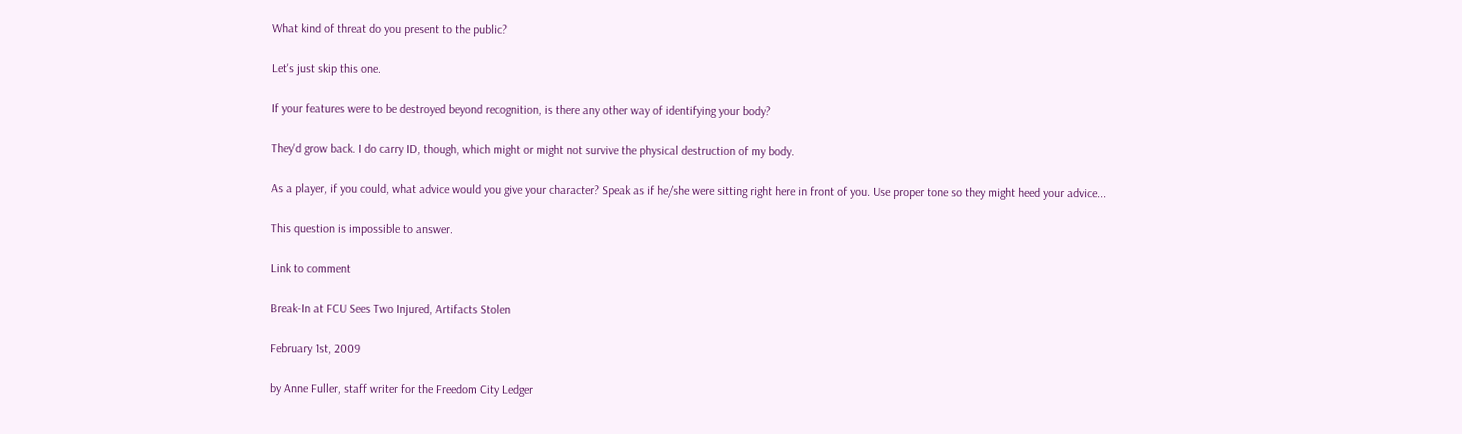What kind of threat do you present to the public?

Let's just skip this one.

If your features were to be destroyed beyond recognition, is there any other way of identifying your body?

They'd grow back. I do carry ID, though, which might or might not survive the physical destruction of my body.

As a player, if you could, what advice would you give your character? Speak as if he/she were sitting right here in front of you. Use proper tone so they might heed your advice...

This question is impossible to answer.

Link to comment

Break-In at FCU Sees Two Injured, Artifacts Stolen

February 1st, 2009

by Anne Fuller, staff writer for the Freedom City Ledger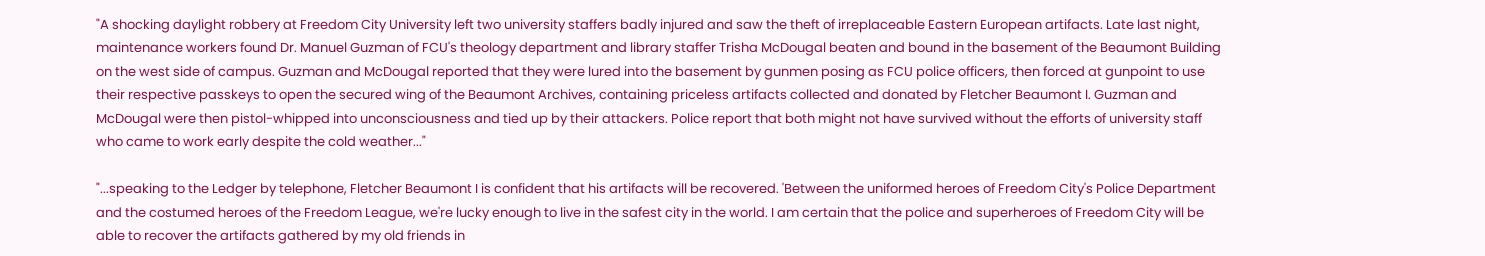"A shocking daylight robbery at Freedom City University left two university staffers badly injured and saw the theft of irreplaceable Eastern European artifacts. Late last night, maintenance workers found Dr. Manuel Guzman of FCU's theology department and library staffer Trisha McDougal beaten and bound in the basement of the Beaumont Building on the west side of campus. Guzman and McDougal reported that they were lured into the basement by gunmen posing as FCU police officers, then forced at gunpoint to use their respective passkeys to open the secured wing of the Beaumont Archives, containing priceless artifacts collected and donated by Fletcher Beaumont I. Guzman and McDougal were then pistol-whipped into unconsciousness and tied up by their attackers. Police report that both might not have survived without the efforts of university staff who came to work early despite the cold weather..."

"...speaking to the Ledger by telephone, Fletcher Beaumont I is confident that his artifacts will be recovered. 'Between the uniformed heroes of Freedom City's Police Department and the costumed heroes of the Freedom League, we're lucky enough to live in the safest city in the world. I am certain that the police and superheroes of Freedom City will be able to recover the artifacts gathered by my old friends in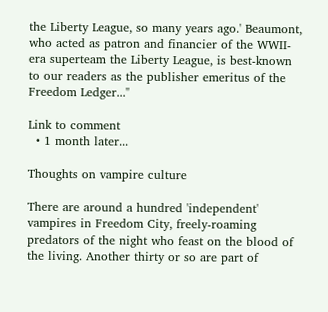the Liberty League, so many years ago.' Beaumont, who acted as patron and financier of the WWII-era superteam the Liberty League, is best-known to our readers as the publisher emeritus of the Freedom Ledger..."

Link to comment
  • 1 month later...

Thoughts on vampire culture

There are around a hundred 'independent' vampires in Freedom City, freely-roaming predators of the night who feast on the blood of the living. Another thirty or so are part of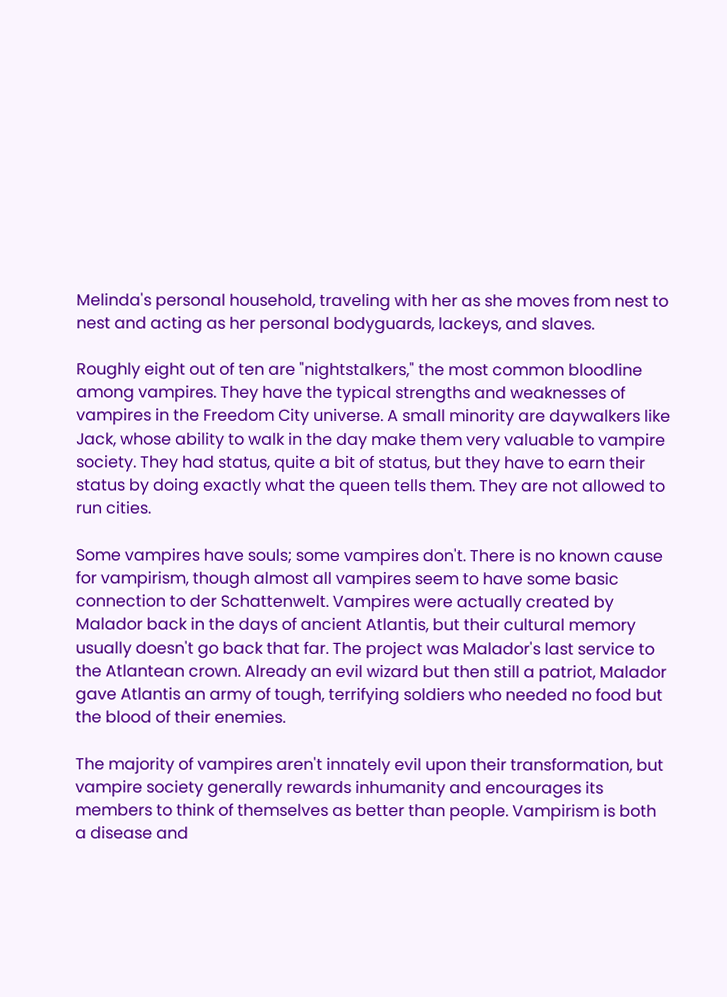Melinda's personal household, traveling with her as she moves from nest to nest and acting as her personal bodyguards, lackeys, and slaves.

Roughly eight out of ten are "nightstalkers," the most common bloodline among vampires. They have the typical strengths and weaknesses of vampires in the Freedom City universe. A small minority are daywalkers like Jack, whose ability to walk in the day make them very valuable to vampire society. They had status, quite a bit of status, but they have to earn their status by doing exactly what the queen tells them. They are not allowed to run cities.

Some vampires have souls; some vampires don't. There is no known cause for vampirism, though almost all vampires seem to have some basic connection to der Schattenwelt. Vampires were actually created by Malador back in the days of ancient Atlantis, but their cultural memory usually doesn't go back that far. The project was Malador's last service to the Atlantean crown. Already an evil wizard but then still a patriot, Malador gave Atlantis an army of tough, terrifying soldiers who needed no food but the blood of their enemies.

The majority of vampires aren't innately evil upon their transformation, but vampire society generally rewards inhumanity and encourages its members to think of themselves as better than people. Vampirism is both a disease and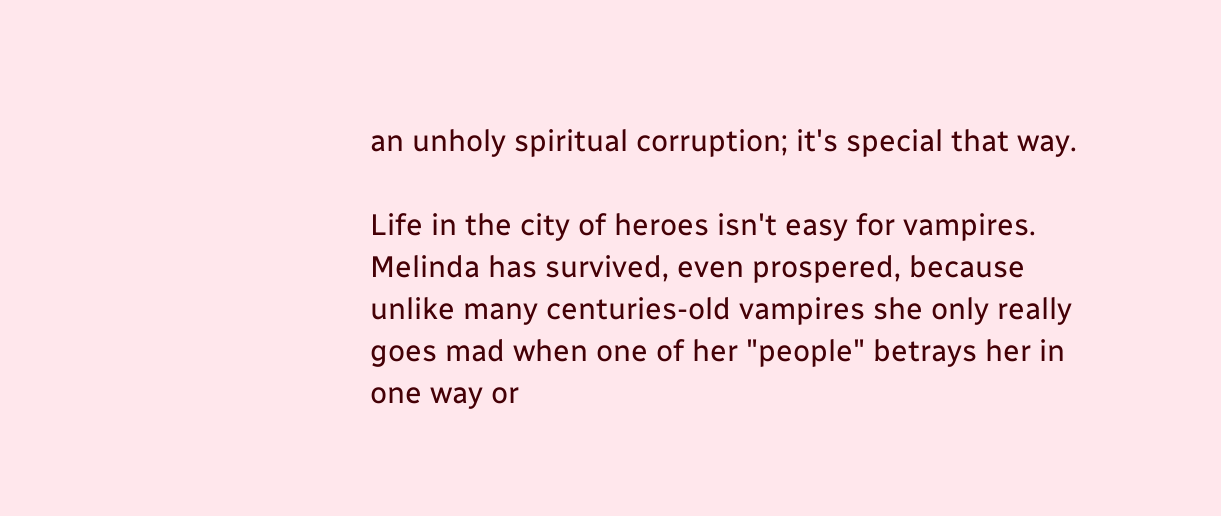an unholy spiritual corruption; it's special that way.

Life in the city of heroes isn't easy for vampires. Melinda has survived, even prospered, because unlike many centuries-old vampires she only really goes mad when one of her "people" betrays her in one way or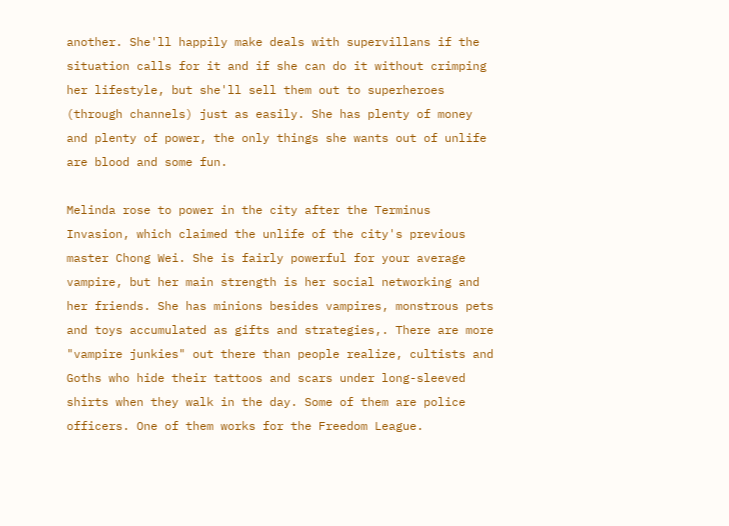another. She'll happily make deals with supervillans if the situation calls for it and if she can do it without crimping her lifestyle, but she'll sell them out to superheroes (through channels) just as easily. She has plenty of money and plenty of power, the only things she wants out of unlife are blood and some fun.

Melinda rose to power in the city after the Terminus Invasion, which claimed the unlife of the city's previous master Chong Wei. She is fairly powerful for your average vampire, but her main strength is her social networking and her friends. She has minions besides vampires, monstrous pets and toys accumulated as gifts and strategies,. There are more "vampire junkies" out there than people realize, cultists and Goths who hide their tattoos and scars under long-sleeved shirts when they walk in the day. Some of them are police officers. One of them works for the Freedom League.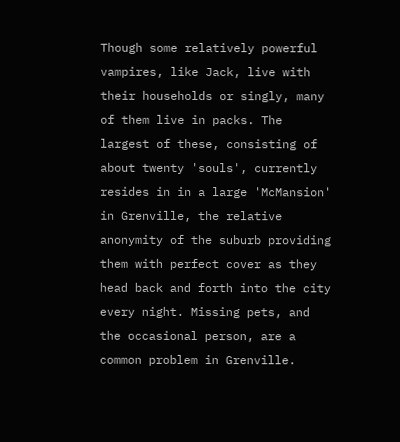Though some relatively powerful vampires, like Jack, live with their households or singly, many of them live in packs. The largest of these, consisting of about twenty 'souls', currently resides in in a large 'McMansion' in Grenville, the relative anonymity of the suburb providing them with perfect cover as they head back and forth into the city every night. Missing pets, and the occasional person, are a common problem in Grenville.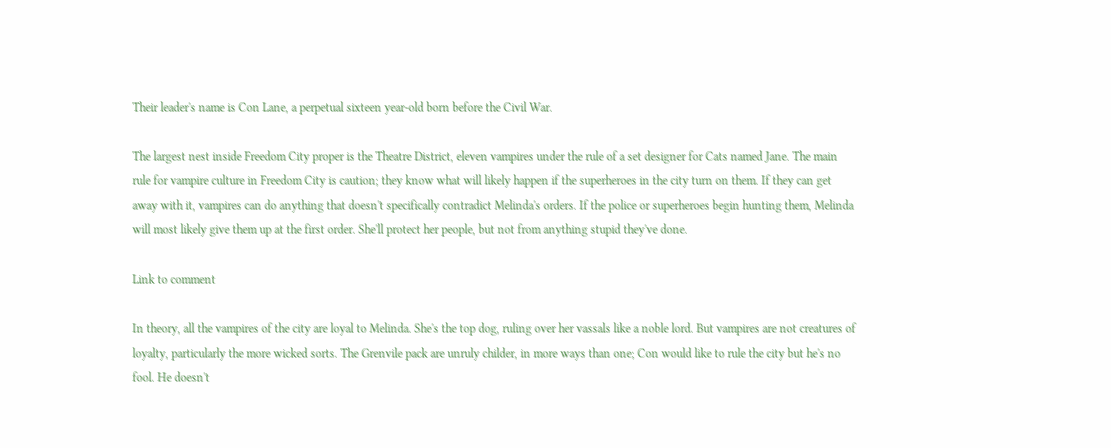Their leader's name is Con Lane, a perpetual sixteen year-old born before the Civil War.

The largest nest inside Freedom City proper is the Theatre District, eleven vampires under the rule of a set designer for Cats named Jane. The main rule for vampire culture in Freedom City is caution; they know what will likely happen if the superheroes in the city turn on them. If they can get away with it, vampires can do anything that doesn't specifically contradict Melinda's orders. If the police or superheroes begin hunting them, Melinda will most likely give them up at the first order. She'll protect her people, but not from anything stupid they've done.

Link to comment

In theory, all the vampires of the city are loyal to Melinda. She's the top dog, ruling over her vassals like a noble lord. But vampires are not creatures of loyalty, particularly the more wicked sorts. The Grenvile pack are unruly childer, in more ways than one; Con would like to rule the city but he's no fool. He doesn't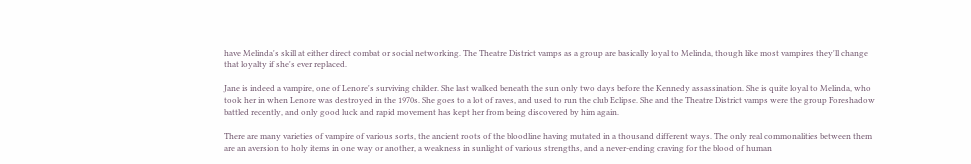have Melinda's skill at either direct combat or social networking. The Theatre District vamps as a group are basically loyal to Melinda, though like most vampires they'll change that loyalty if she's ever replaced.

Jane is indeed a vampire, one of Lenore's surviving childer. She last walked beneath the sun only two days before the Kennedy assassination. She is quite loyal to Melinda, who took her in when Lenore was destroyed in the 1970s. She goes to a lot of raves, and used to run the club Eclipse. She and the Theatre District vamps were the group Foreshadow battled recently, and only good luck and rapid movement has kept her from being discovered by him again.

There are many varieties of vampire of various sorts, the ancient roots of the bloodline having mutated in a thousand different ways. The only real commonalities between them are an aversion to holy items in one way or another, a weakness in sunlight of various strengths, and a never-ending craving for the blood of human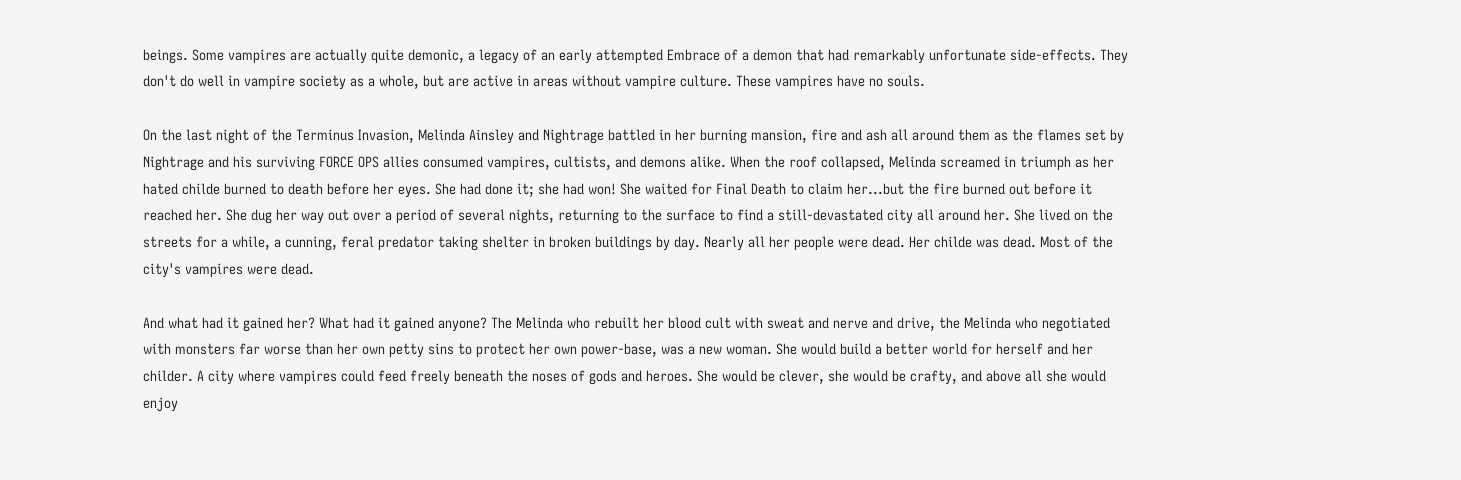beings. Some vampires are actually quite demonic, a legacy of an early attempted Embrace of a demon that had remarkably unfortunate side-effects. They don't do well in vampire society as a whole, but are active in areas without vampire culture. These vampires have no souls.

On the last night of the Terminus Invasion, Melinda Ainsley and Nightrage battled in her burning mansion, fire and ash all around them as the flames set by Nightrage and his surviving FORCE OPS allies consumed vampires, cultists, and demons alike. When the roof collapsed, Melinda screamed in triumph as her hated childe burned to death before her eyes. She had done it; she had won! She waited for Final Death to claim her...but the fire burned out before it reached her. She dug her way out over a period of several nights, returning to the surface to find a still-devastated city all around her. She lived on the streets for a while, a cunning, feral predator taking shelter in broken buildings by day. Nearly all her people were dead. Her childe was dead. Most of the city's vampires were dead.

And what had it gained her? What had it gained anyone? The Melinda who rebuilt her blood cult with sweat and nerve and drive, the Melinda who negotiated with monsters far worse than her own petty sins to protect her own power-base, was a new woman. She would build a better world for herself and her childer. A city where vampires could feed freely beneath the noses of gods and heroes. She would be clever, she would be crafty, and above all she would enjoy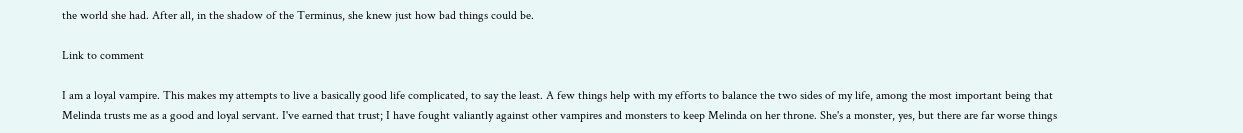the world she had. After all, in the shadow of the Terminus, she knew just how bad things could be.

Link to comment

I am a loyal vampire. This makes my attempts to live a basically good life complicated, to say the least. A few things help with my efforts to balance the two sides of my life, among the most important being that Melinda trusts me as a good and loyal servant. I've earned that trust; I have fought valiantly against other vampires and monsters to keep Melinda on her throne. She's a monster, yes, but there are far worse things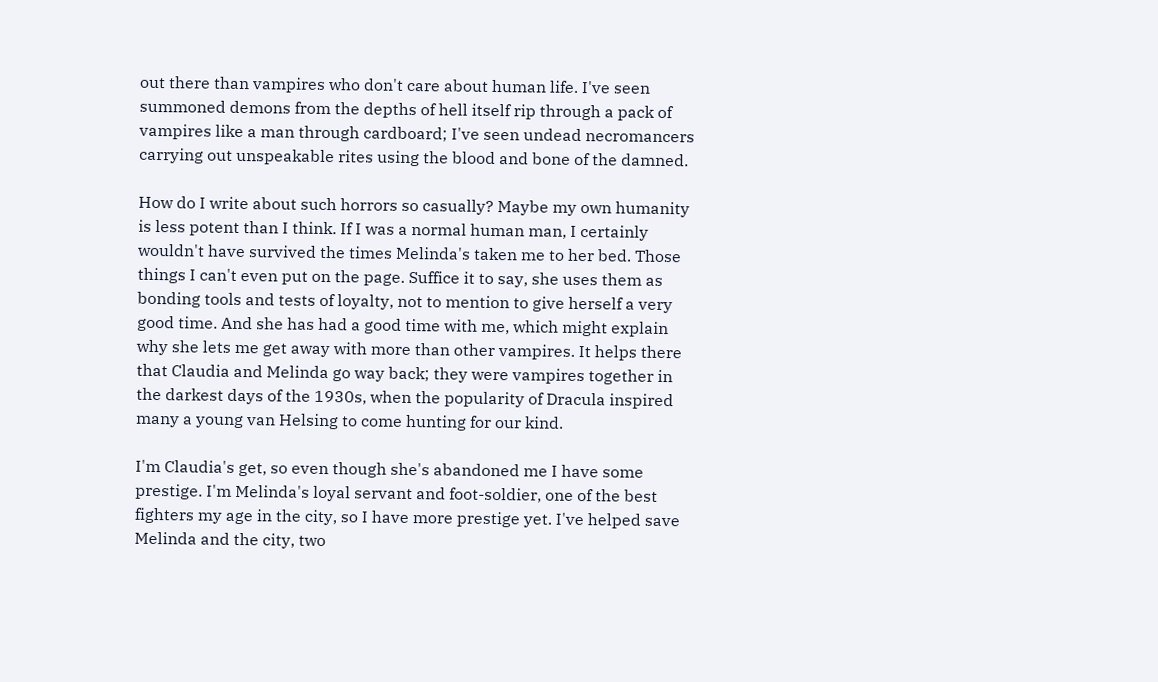out there than vampires who don't care about human life. I've seen summoned demons from the depths of hell itself rip through a pack of vampires like a man through cardboard; I've seen undead necromancers carrying out unspeakable rites using the blood and bone of the damned.

How do I write about such horrors so casually? Maybe my own humanity is less potent than I think. If I was a normal human man, I certainly wouldn't have survived the times Melinda's taken me to her bed. Those things I can't even put on the page. Suffice it to say, she uses them as bonding tools and tests of loyalty, not to mention to give herself a very good time. And she has had a good time with me, which might explain why she lets me get away with more than other vampires. It helps there that Claudia and Melinda go way back; they were vampires together in the darkest days of the 1930s, when the popularity of Dracula inspired many a young van Helsing to come hunting for our kind.

I'm Claudia's get, so even though she's abandoned me I have some prestige. I'm Melinda's loyal servant and foot-soldier, one of the best fighters my age in the city, so I have more prestige yet. I've helped save Melinda and the city, two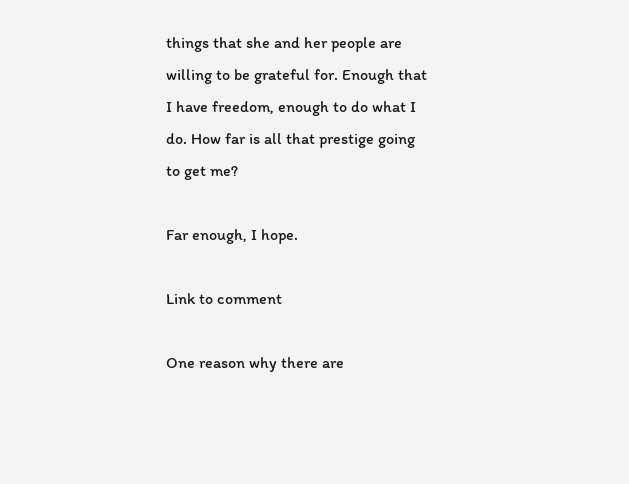things that she and her people are willing to be grateful for. Enough that I have freedom, enough to do what I do. How far is all that prestige going to get me?

Far enough, I hope.

Link to comment

One reason why there are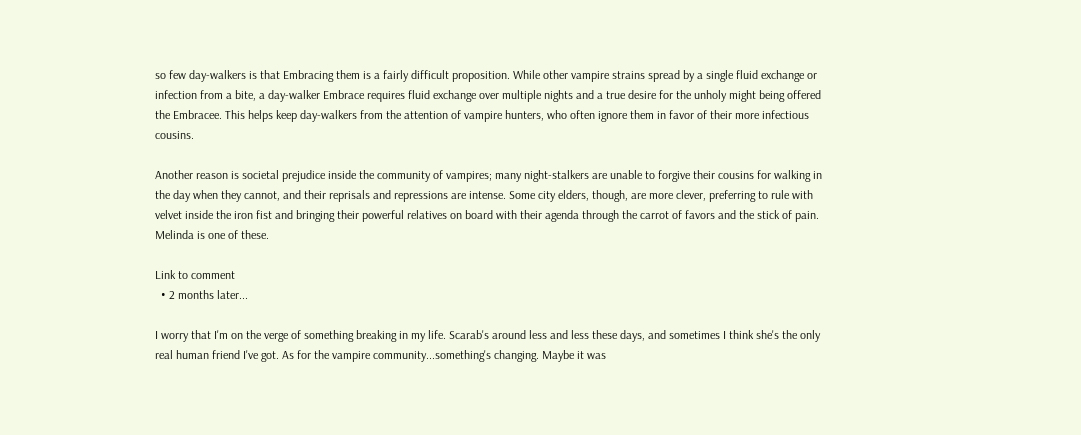so few day-walkers is that Embracing them is a fairly difficult proposition. While other vampire strains spread by a single fluid exchange or infection from a bite, a day-walker Embrace requires fluid exchange over multiple nights and a true desire for the unholy might being offered the Embracee. This helps keep day-walkers from the attention of vampire hunters, who often ignore them in favor of their more infectious cousins.

Another reason is societal prejudice inside the community of vampires; many night-stalkers are unable to forgive their cousins for walking in the day when they cannot, and their reprisals and repressions are intense. Some city elders, though, are more clever, preferring to rule with velvet inside the iron fist and bringing their powerful relatives on board with their agenda through the carrot of favors and the stick of pain. Melinda is one of these.

Link to comment
  • 2 months later...

I worry that I'm on the verge of something breaking in my life. Scarab's around less and less these days, and sometimes I think she's the only real human friend I've got. As for the vampire community...something's changing. Maybe it was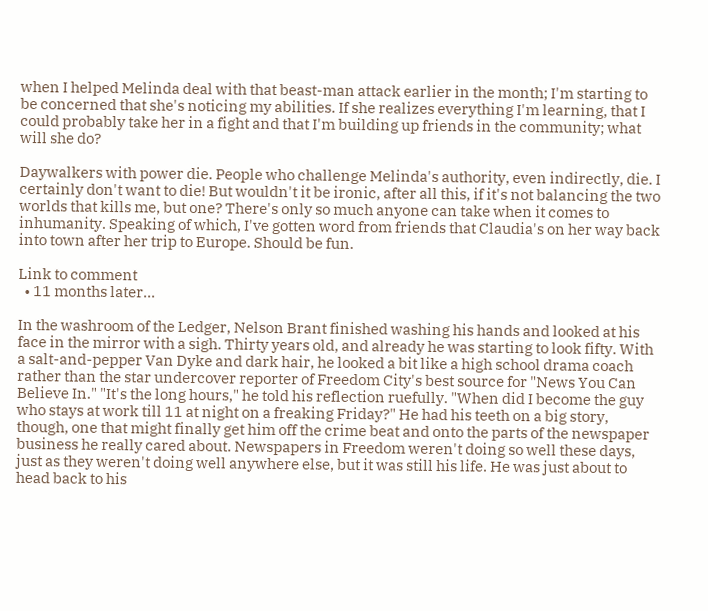when I helped Melinda deal with that beast-man attack earlier in the month; I'm starting to be concerned that she's noticing my abilities. If she realizes everything I'm learning, that I could probably take her in a fight and that I'm building up friends in the community; what will she do?

Daywalkers with power die. People who challenge Melinda's authority, even indirectly, die. I certainly don't want to die! But wouldn't it be ironic, after all this, if it's not balancing the two worlds that kills me, but one? There's only so much anyone can take when it comes to inhumanity. Speaking of which, I've gotten word from friends that Claudia's on her way back into town after her trip to Europe. Should be fun.

Link to comment
  • 11 months later...

In the washroom of the Ledger, Nelson Brant finished washing his hands and looked at his face in the mirror with a sigh. Thirty years old, and already he was starting to look fifty. With a salt-and-pepper Van Dyke and dark hair, he looked a bit like a high school drama coach rather than the star undercover reporter of Freedom City's best source for "News You Can Believe In." "It's the long hours," he told his reflection ruefully. "When did I become the guy who stays at work till 11 at night on a freaking Friday?" He had his teeth on a big story, though, one that might finally get him off the crime beat and onto the parts of the newspaper business he really cared about. Newspapers in Freedom weren't doing so well these days, just as they weren't doing well anywhere else, but it was still his life. He was just about to head back to his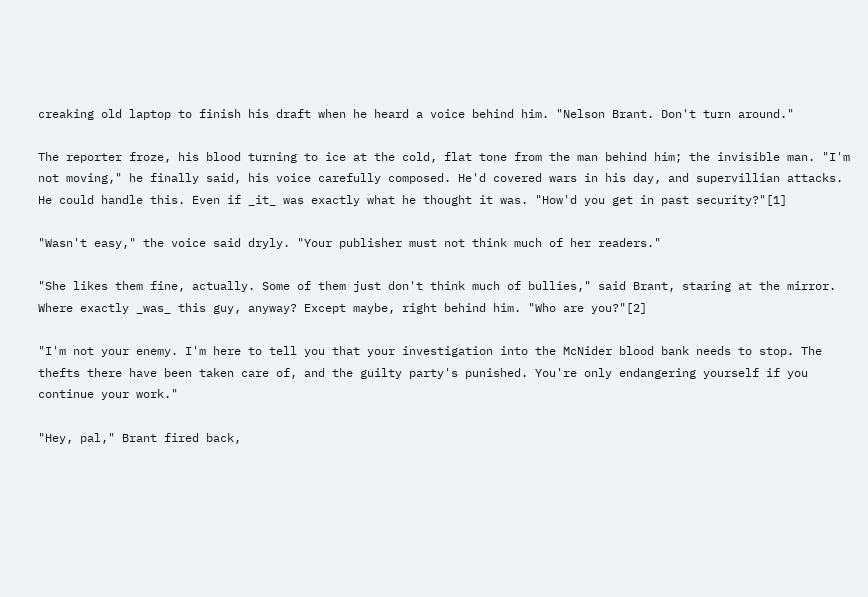creaking old laptop to finish his draft when he heard a voice behind him. "Nelson Brant. Don't turn around."

The reporter froze, his blood turning to ice at the cold, flat tone from the man behind him; the invisible man. "I'm not moving," he finally said, his voice carefully composed. He'd covered wars in his day, and supervillian attacks. He could handle this. Even if _it_ was exactly what he thought it was. "How'd you get in past security?"[1]

"Wasn't easy," the voice said dryly. "Your publisher must not think much of her readers."

"She likes them fine, actually. Some of them just don't think much of bullies," said Brant, staring at the mirror. Where exactly _was_ this guy, anyway? Except maybe, right behind him. "Who are you?"[2]

"I'm not your enemy. I'm here to tell you that your investigation into the McNider blood bank needs to stop. The thefts there have been taken care of, and the guilty party's punished. You're only endangering yourself if you continue your work."

"Hey, pal," Brant fired back,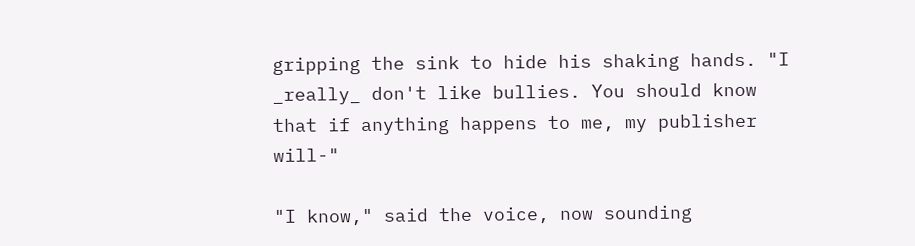gripping the sink to hide his shaking hands. "I _really_ don't like bullies. You should know that if anything happens to me, my publisher will-"

"I know," said the voice, now sounding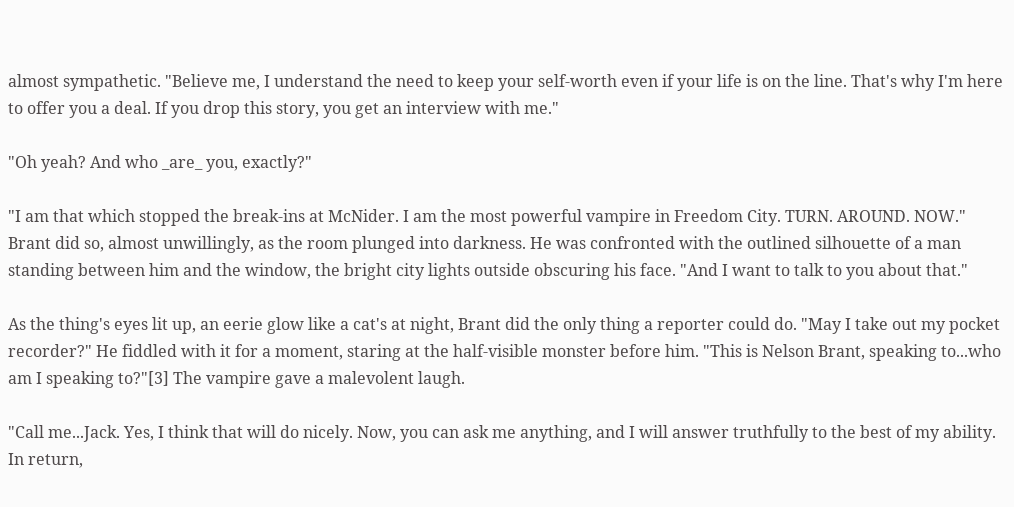almost sympathetic. "Believe me, I understand the need to keep your self-worth even if your life is on the line. That's why I'm here to offer you a deal. If you drop this story, you get an interview with me."

"Oh yeah? And who _are_ you, exactly?"

"I am that which stopped the break-ins at McNider. I am the most powerful vampire in Freedom City. TURN. AROUND. NOW." Brant did so, almost unwillingly, as the room plunged into darkness. He was confronted with the outlined silhouette of a man standing between him and the window, the bright city lights outside obscuring his face. "And I want to talk to you about that."

As the thing's eyes lit up, an eerie glow like a cat's at night, Brant did the only thing a reporter could do. "May I take out my pocket recorder?" He fiddled with it for a moment, staring at the half-visible monster before him. "This is Nelson Brant, speaking to...who am I speaking to?"[3] The vampire gave a malevolent laugh.

"Call me...Jack. Yes, I think that will do nicely. Now, you can ask me anything, and I will answer truthfully to the best of my ability. In return,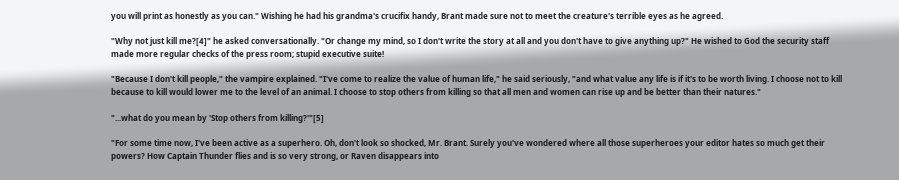you will print as honestly as you can." Wishing he had his grandma's crucifix handy, Brant made sure not to meet the creature's terrible eyes as he agreed.

"Why not just kill me?[4]" he asked conversationally. "Or change my mind, so I don't write the story at all and you don't have to give anything up?" He wished to God the security staff made more regular checks of the press room; stupid executive suite!

"Because I don't kill people," the vampire explained. "I've come to realize the value of human life," he said seriously, "and what value any life is if it's to be worth living. I choose not to kill because to kill would lower me to the level of an animal. I choose to stop others from killing so that all men and women can rise up and be better than their natures."

"...what do you mean by 'Stop others from killing?'"[5]

"For some time now, I've been active as a superhero. Oh, don't look so shocked, Mr. Brant. Surely you've wondered where all those superheroes your editor hates so much get their powers? How Captain Thunder flies and is so very strong, or Raven disappears into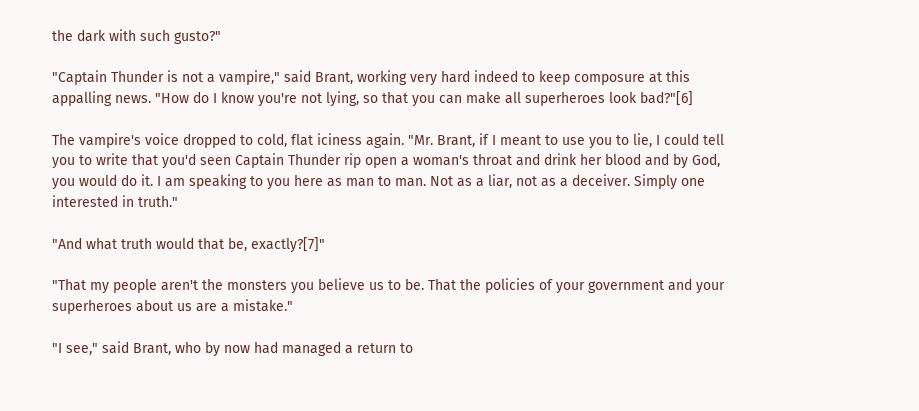the dark with such gusto?"

"Captain Thunder is not a vampire," said Brant, working very hard indeed to keep composure at this appalling news. "How do I know you're not lying, so that you can make all superheroes look bad?"[6]

The vampire's voice dropped to cold, flat iciness again. "Mr. Brant, if I meant to use you to lie, I could tell you to write that you'd seen Captain Thunder rip open a woman's throat and drink her blood and by God, you would do it. I am speaking to you here as man to man. Not as a liar, not as a deceiver. Simply one interested in truth."

"And what truth would that be, exactly?[7]"

"That my people aren't the monsters you believe us to be. That the policies of your government and your superheroes about us are a mistake."

"I see," said Brant, who by now had managed a return to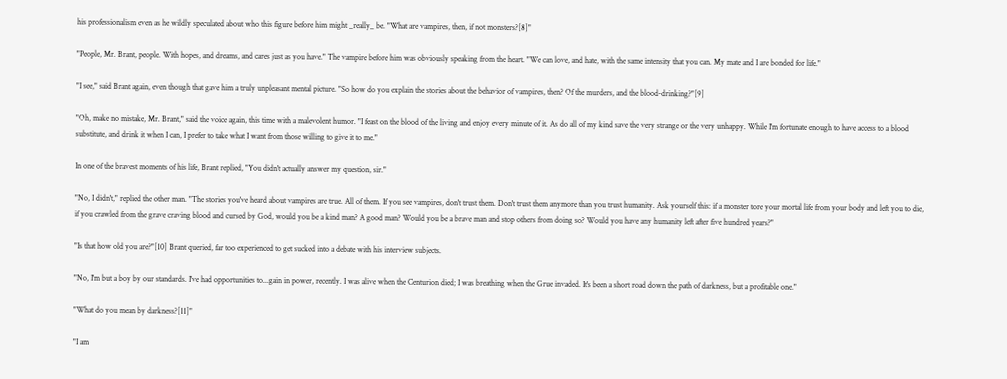his professionalism even as he wildly speculated about who this figure before him might _really_ be. "What are vampires, then, if not monsters?[8]"

"People, Mr. Brant, people. With hopes, and dreams, and cares just as you have." The vampire before him was obviously speaking from the heart. "We can love, and hate, with the same intensity that you can. My mate and I are bonded for life."

"I see," said Brant again, even though that gave him a truly unpleasant mental picture. "So how do you explain the stories about the behavior of vampires, then? Of the murders, and the blood-drinking?"[9]

"Oh, make no mistake, Mr. Brant," said the voice again, this time with a malevolent humor. "I feast on the blood of the living and enjoy every minute of it. As do all of my kind save the very strange or the very unhappy. While I'm fortunate enough to have access to a blood substitute, and drink it when I can, I prefer to take what I want from those willing to give it to me."

In one of the bravest moments of his life, Brant replied, "You didn't actually answer my question, sir."

"No, I didn't," replied the other man. "The stories you've heard about vampires are true. All of them. If you see vampires, don't trust them. Don't trust them anymore than you trust humanity. Ask yourself this: if a monster tore your mortal life from your body and left you to die, if you crawled from the grave craving blood and cursed by God, would you be a kind man? A good man? Would you be a brave man and stop others from doing so? Would you have any humanity left after five hundred years?"

"Is that how old you are?"[10] Brant queried, far too experienced to get sucked into a debate with his interview subjects.

"No, I'm but a boy by our standards. I've had opportunities to...gain in power, recently. I was alive when the Centurion died; I was breathing when the Grue invaded. It's been a short road down the path of darkness, but a profitable one."

"What do you mean by darkness?[11]"

"I am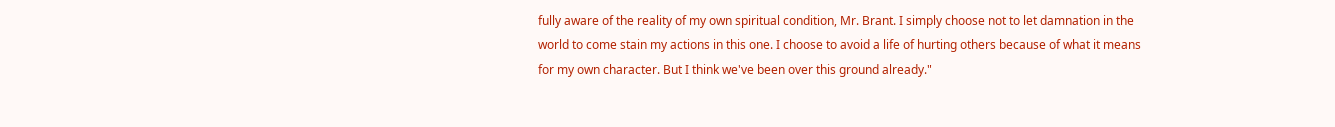fully aware of the reality of my own spiritual condition, Mr. Brant. I simply choose not to let damnation in the world to come stain my actions in this one. I choose to avoid a life of hurting others because of what it means for my own character. But I think we've been over this ground already."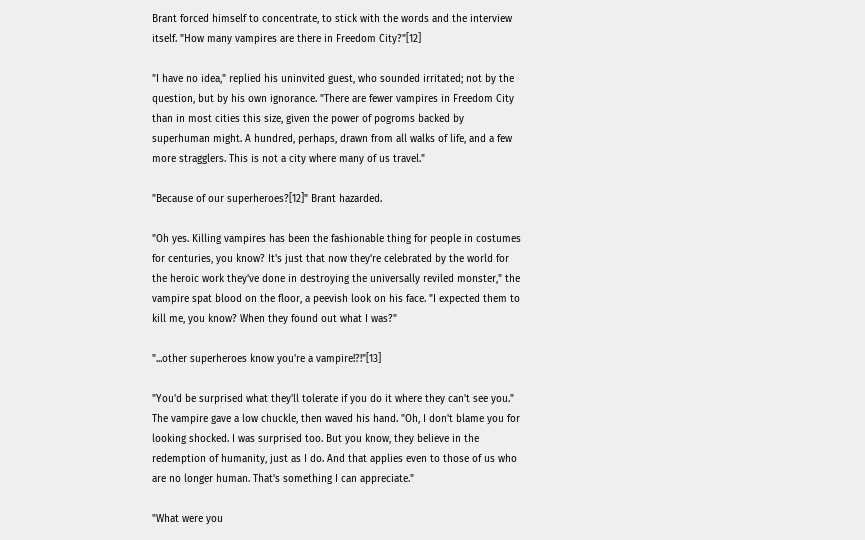Brant forced himself to concentrate, to stick with the words and the interview itself. "How many vampires are there in Freedom City?"[12]

"I have no idea," replied his uninvited guest, who sounded irritated; not by the question, but by his own ignorance. "There are fewer vampires in Freedom City than in most cities this size, given the power of pogroms backed by superhuman might. A hundred, perhaps, drawn from all walks of life, and a few more stragglers. This is not a city where many of us travel."

"Because of our superheroes?[12]" Brant hazarded.

"Oh yes. Killing vampires has been the fashionable thing for people in costumes for centuries, you know? It's just that now they're celebrated by the world for the heroic work they've done in destroying the universally reviled monster," the vampire spat blood on the floor, a peevish look on his face. "I expected them to kill me, you know? When they found out what I was?"

"...other superheroes know you're a vampire!?!"[13]

"You'd be surprised what they'll tolerate if you do it where they can't see you." The vampire gave a low chuckle, then waved his hand. "Oh, I don't blame you for looking shocked. I was surprised too. But you know, they believe in the redemption of humanity, just as I do. And that applies even to those of us who are no longer human. That's something I can appreciate."

"What were you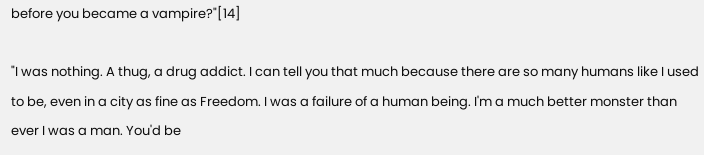before you became a vampire?"[14]

"I was nothing. A thug, a drug addict. I can tell you that much because there are so many humans like I used to be, even in a city as fine as Freedom. I was a failure of a human being. I'm a much better monster than ever I was a man. You'd be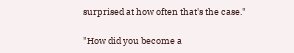surprised at how often that's the case."

"How did you become a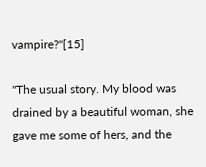vampire?"[15]

"The usual story. My blood was drained by a beautiful woman, she gave me some of hers, and the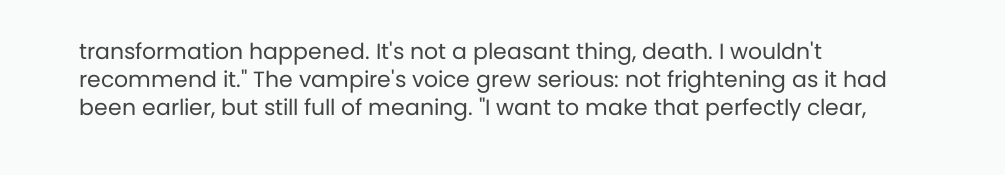transformation happened. It's not a pleasant thing, death. I wouldn't recommend it." The vampire's voice grew serious: not frightening as it had been earlier, but still full of meaning. "I want to make that perfectly clear,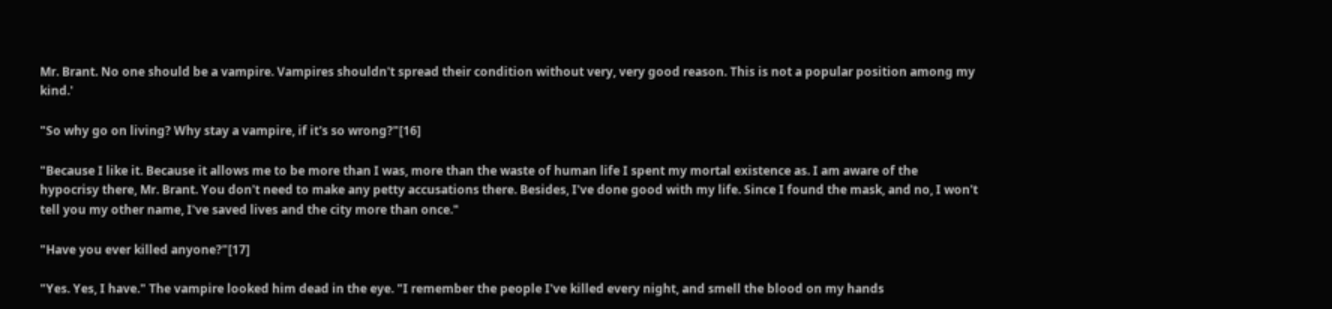Mr. Brant. No one should be a vampire. Vampires shouldn't spread their condition without very, very good reason. This is not a popular position among my kind.'

"So why go on living? Why stay a vampire, if it's so wrong?"[16]

"Because I like it. Because it allows me to be more than I was, more than the waste of human life I spent my mortal existence as. I am aware of the hypocrisy there, Mr. Brant. You don't need to make any petty accusations there. Besides, I've done good with my life. Since I found the mask, and no, I won't tell you my other name, I've saved lives and the city more than once."

"Have you ever killed anyone?"[17]

"Yes. Yes, I have." The vampire looked him dead in the eye. "I remember the people I've killed every night, and smell the blood on my hands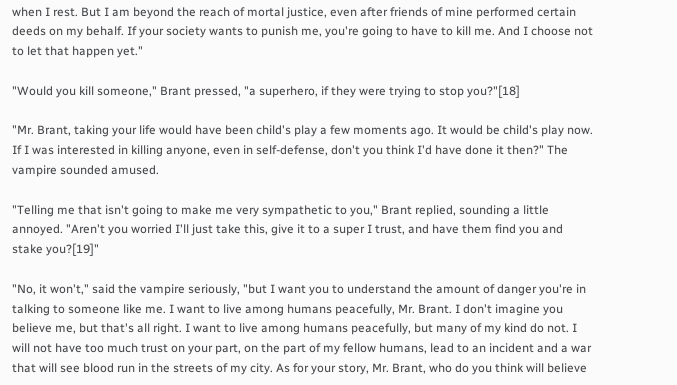when I rest. But I am beyond the reach of mortal justice, even after friends of mine performed certain deeds on my behalf. If your society wants to punish me, you're going to have to kill me. And I choose not to let that happen yet."

"Would you kill someone," Brant pressed, "a superhero, if they were trying to stop you?"[18]

"Mr. Brant, taking your life would have been child's play a few moments ago. It would be child's play now. If I was interested in killing anyone, even in self-defense, don't you think I'd have done it then?" The vampire sounded amused.

"Telling me that isn't going to make me very sympathetic to you," Brant replied, sounding a little annoyed. "Aren't you worried I'll just take this, give it to a super I trust, and have them find you and stake you?[19]"

"No, it won't," said the vampire seriously, "but I want you to understand the amount of danger you're in talking to someone like me. I want to live among humans peacefully, Mr. Brant. I don't imagine you believe me, but that's all right. I want to live among humans peacefully, but many of my kind do not. I will not have too much trust on your part, on the part of my fellow humans, lead to an incident and a war that will see blood run in the streets of my city. As for your story, Mr. Brant, who do you think will believe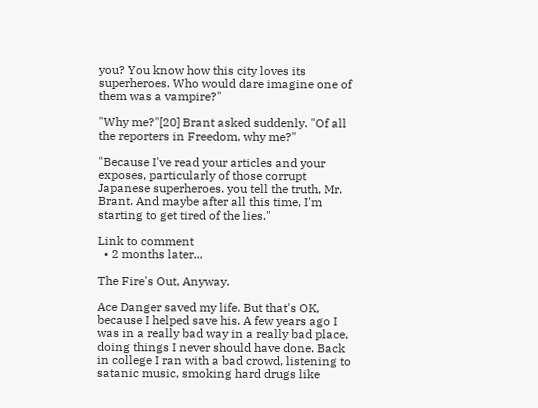you? You know how this city loves its superheroes. Who would dare imagine one of them was a vampire?"

"Why me?"[20] Brant asked suddenly. "Of all the reporters in Freedom, why me?"

"Because I've read your articles and your exposes, particularly of those corrupt Japanese superheroes. you tell the truth, Mr. Brant. And maybe after all this time, I'm starting to get tired of the lies."

Link to comment
  • 2 months later...

The Fire's Out, Anyway.

Ace Danger saved my life. But that's OK, because I helped save his. A few years ago I was in a really bad way in a really bad place, doing things I never should have done. Back in college I ran with a bad crowd, listening to satanic music, smoking hard drugs like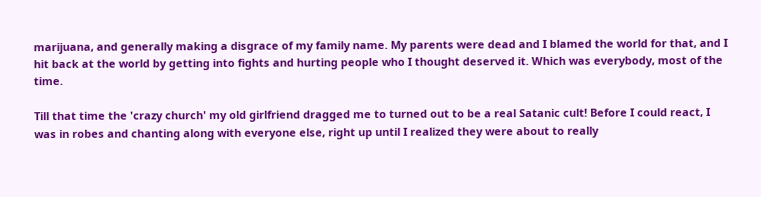marijuana, and generally making a disgrace of my family name. My parents were dead and I blamed the world for that, and I hit back at the world by getting into fights and hurting people who I thought deserved it. Which was everybody, most of the time.

Till that time the 'crazy church' my old girlfriend dragged me to turned out to be a real Satanic cult! Before I could react, I was in robes and chanting along with everyone else, right up until I realized they were about to really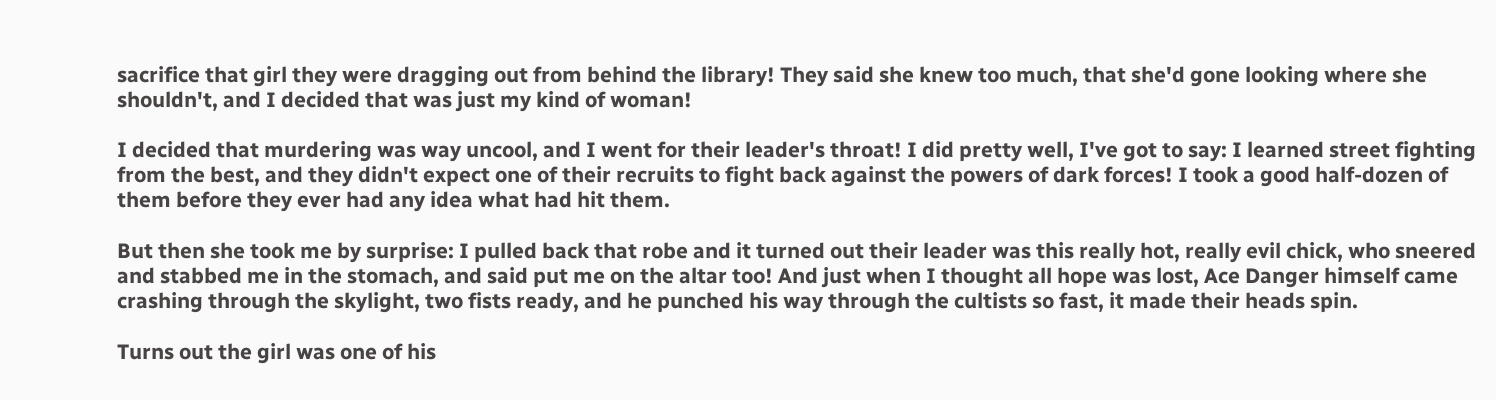sacrifice that girl they were dragging out from behind the library! They said she knew too much, that she'd gone looking where she shouldn't, and I decided that was just my kind of woman!

I decided that murdering was way uncool, and I went for their leader's throat! I did pretty well, I've got to say: I learned street fighting from the best, and they didn't expect one of their recruits to fight back against the powers of dark forces! I took a good half-dozen of them before they ever had any idea what had hit them.

But then she took me by surprise: I pulled back that robe and it turned out their leader was this really hot, really evil chick, who sneered and stabbed me in the stomach, and said put me on the altar too! And just when I thought all hope was lost, Ace Danger himself came crashing through the skylight, two fists ready, and he punched his way through the cultists so fast, it made their heads spin.

Turns out the girl was one of his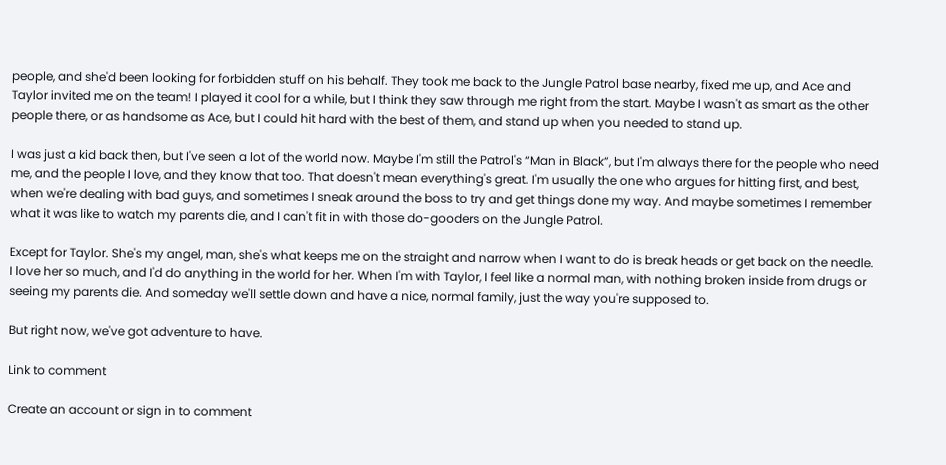people, and she'd been looking for forbidden stuff on his behalf. They took me back to the Jungle Patrol base nearby, fixed me up, and Ace and Taylor invited me on the team! I played it cool for a while, but I think they saw through me right from the start. Maybe I wasn't as smart as the other people there, or as handsome as Ace, but I could hit hard with the best of them, and stand up when you needed to stand up.

I was just a kid back then, but I've seen a lot of the world now. Maybe I'm still the Patrol's “Man in Black”, but I'm always there for the people who need me, and the people I love, and they know that too. That doesn't mean everything's great. I'm usually the one who argues for hitting first, and best, when we're dealing with bad guys, and sometimes I sneak around the boss to try and get things done my way. And maybe sometimes I remember what it was like to watch my parents die, and I can't fit in with those do-gooders on the Jungle Patrol.

Except for Taylor. She's my angel, man, she's what keeps me on the straight and narrow when I want to do is break heads or get back on the needle. I love her so much, and I'd do anything in the world for her. When I'm with Taylor, I feel like a normal man, with nothing broken inside from drugs or seeing my parents die. And someday we'll settle down and have a nice, normal family, just the way you're supposed to.

But right now, we've got adventure to have.

Link to comment

Create an account or sign in to comment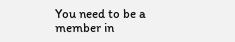You need to be a member in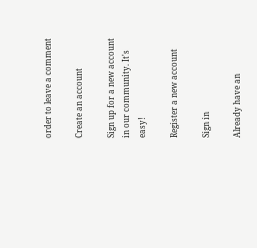order to leave a comment

Create an account

Sign up for a new account in our community. It's easy!

Register a new account

Sign in

Already have an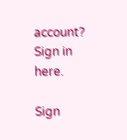account? Sign in here.

Sign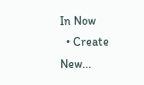In Now
  • Create New...